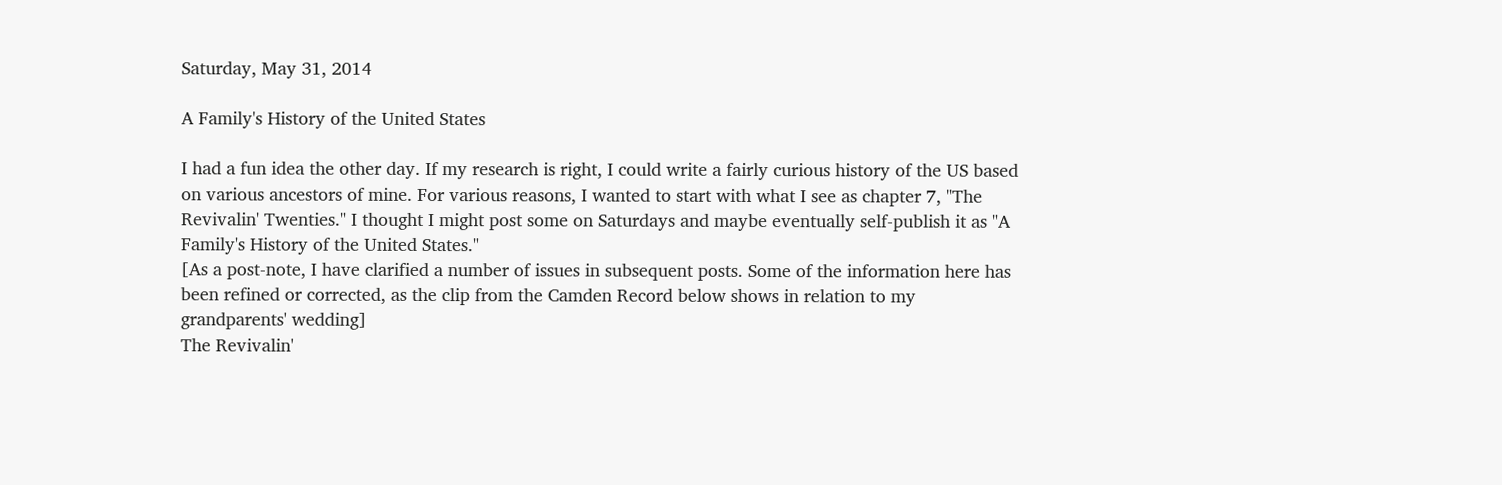Saturday, May 31, 2014

A Family's History of the United States

I had a fun idea the other day. If my research is right, I could write a fairly curious history of the US based on various ancestors of mine. For various reasons, I wanted to start with what I see as chapter 7, "The Revivalin' Twenties." I thought I might post some on Saturdays and maybe eventually self-publish it as "A Family's History of the United States."
[As a post-note, I have clarified a number of issues in subsequent posts. Some of the information here has been refined or corrected, as the clip from the Camden Record below shows in relation to my grandparents' wedding]
The Revivalin'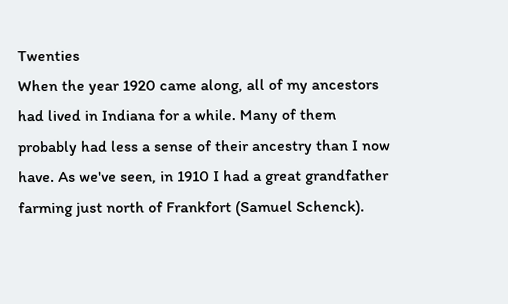Twenties
When the year 1920 came along, all of my ancestors had lived in Indiana for a while. Many of them probably had less a sense of their ancestry than I now have. As we've seen, in 1910 I had a great grandfather farming just north of Frankfort (Samuel Schenck).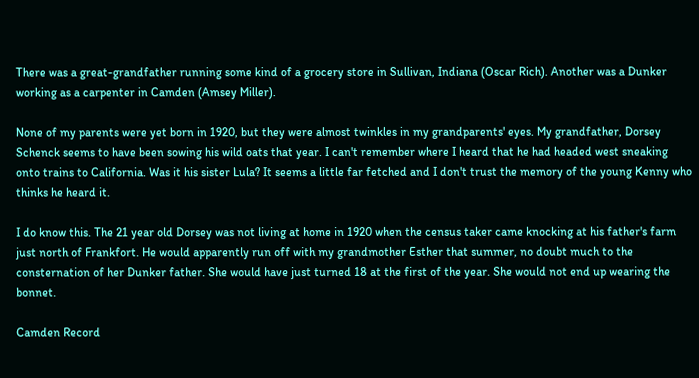There was a great-grandfather running some kind of a grocery store in Sullivan, Indiana (Oscar Rich). Another was a Dunker working as a carpenter in Camden (Amsey Miller).

None of my parents were yet born in 1920, but they were almost twinkles in my grandparents' eyes. My grandfather, Dorsey Schenck seems to have been sowing his wild oats that year. I can't remember where I heard that he had headed west sneaking onto trains to California. Was it his sister Lula? It seems a little far fetched and I don't trust the memory of the young Kenny who thinks he heard it.

I do know this. The 21 year old Dorsey was not living at home in 1920 when the census taker came knocking at his father's farm just north of Frankfort. He would apparently run off with my grandmother Esther that summer, no doubt much to the consternation of her Dunker father. She would have just turned 18 at the first of the year. She would not end up wearing the bonnet.

Camden Record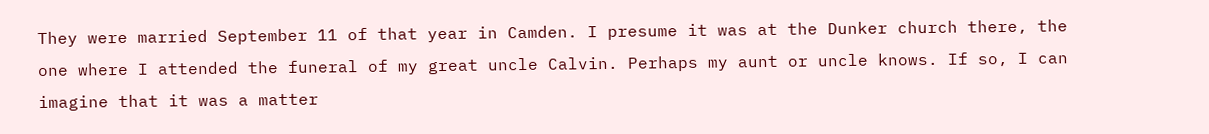They were married September 11 of that year in Camden. I presume it was at the Dunker church there, the one where I attended the funeral of my great uncle Calvin. Perhaps my aunt or uncle knows. If so, I can imagine that it was a matter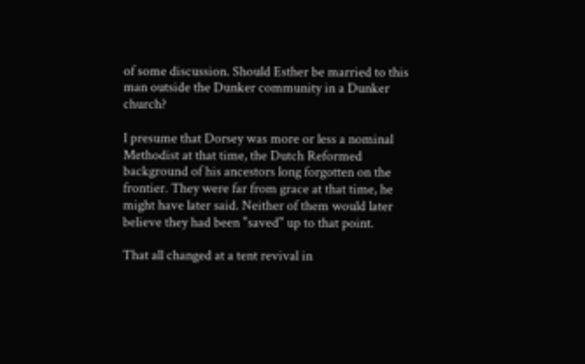of some discussion. Should Esther be married to this man outside the Dunker community in a Dunker church?

I presume that Dorsey was more or less a nominal Methodist at that time, the Dutch Reformed background of his ancestors long forgotten on the frontier. They were far from grace at that time, he might have later said. Neither of them would later believe they had been "saved" up to that point.

That all changed at a tent revival in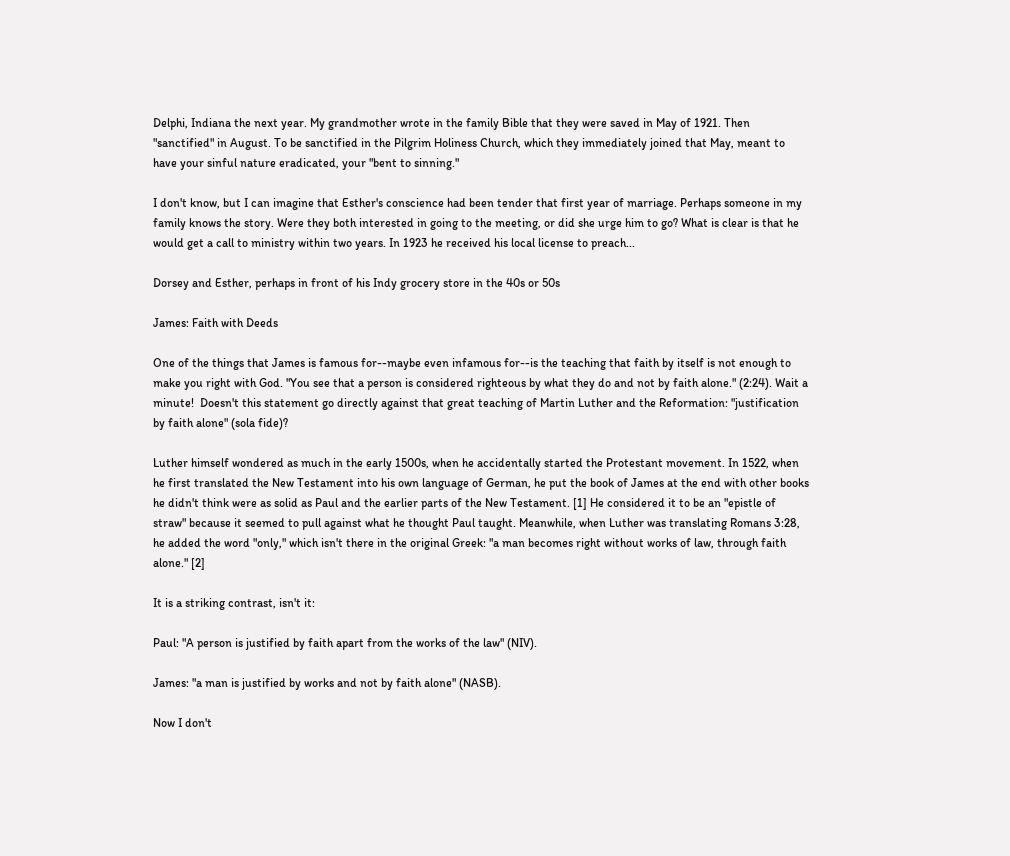Delphi, Indiana the next year. My grandmother wrote in the family Bible that they were saved in May of 1921. Then "sanctified" in August. To be sanctified in the Pilgrim Holiness Church, which they immediately joined that May, meant to have your sinful nature eradicated, your "bent to sinning."

I don't know, but I can imagine that Esther's conscience had been tender that first year of marriage. Perhaps someone in my family knows the story. Were they both interested in going to the meeting, or did she urge him to go? What is clear is that he would get a call to ministry within two years. In 1923 he received his local license to preach...

Dorsey and Esther, perhaps in front of his Indy grocery store in the 40s or 50s

James: Faith with Deeds

One of the things that James is famous for--maybe even infamous for--is the teaching that faith by itself is not enough to make you right with God. "You see that a person is considered righteous by what they do and not by faith alone." (2:24). Wait a minute!  Doesn't this statement go directly against that great teaching of Martin Luther and the Reformation: "justification by faith alone" (sola fide)?

Luther himself wondered as much in the early 1500s, when he accidentally started the Protestant movement. In 1522, when he first translated the New Testament into his own language of German, he put the book of James at the end with other books he didn't think were as solid as Paul and the earlier parts of the New Testament. [1] He considered it to be an "epistle of straw" because it seemed to pull against what he thought Paul taught. Meanwhile, when Luther was translating Romans 3:28, he added the word "only," which isn't there in the original Greek: "a man becomes right without works of law, through faith alone." [2]

It is a striking contrast, isn't it:

Paul: "A person is justified by faith apart from the works of the law" (NIV).

James: "a man is justified by works and not by faith alone" (NASB).

Now I don't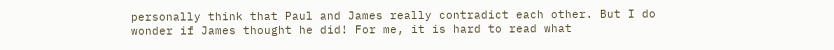personally think that Paul and James really contradict each other. But I do wonder if James thought he did! For me, it is hard to read what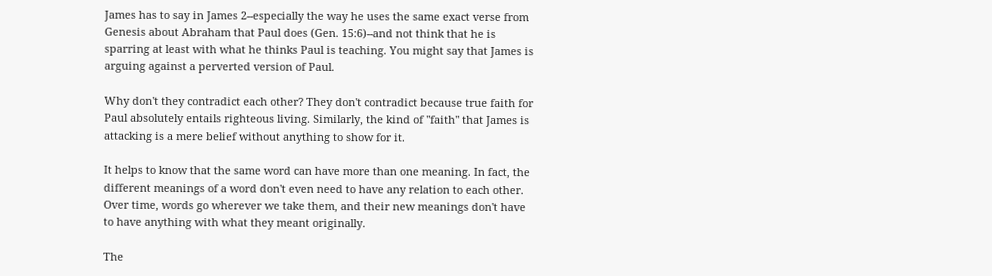James has to say in James 2--especially the way he uses the same exact verse from Genesis about Abraham that Paul does (Gen. 15:6)--and not think that he is sparring at least with what he thinks Paul is teaching. You might say that James is arguing against a perverted version of Paul.

Why don't they contradict each other? They don't contradict because true faith for Paul absolutely entails righteous living. Similarly, the kind of "faith" that James is attacking is a mere belief without anything to show for it.

It helps to know that the same word can have more than one meaning. In fact, the different meanings of a word don't even need to have any relation to each other. Over time, words go wherever we take them, and their new meanings don't have to have anything with what they meant originally.

The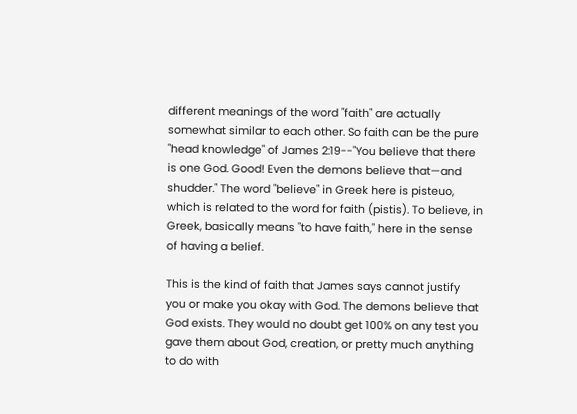different meanings of the word "faith" are actually somewhat similar to each other. So faith can be the pure "head knowledge" of James 2:19--"You believe that there is one God. Good! Even the demons believe that—and shudder." The word "believe" in Greek here is pisteuo, which is related to the word for faith (pistis). To believe, in Greek, basically means "to have faith," here in the sense of having a belief.

This is the kind of faith that James says cannot justify you or make you okay with God. The demons believe that God exists. They would no doubt get 100% on any test you gave them about God, creation, or pretty much anything to do with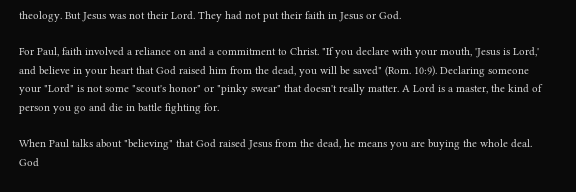theology. But Jesus was not their Lord. They had not put their faith in Jesus or God.

For Paul, faith involved a reliance on and a commitment to Christ. "If you declare with your mouth, 'Jesus is Lord,' and believe in your heart that God raised him from the dead, you will be saved" (Rom. 10:9). Declaring someone your "Lord" is not some "scout's honor" or "pinky swear" that doesn't really matter. A Lord is a master, the kind of person you go and die in battle fighting for.

When Paul talks about "believing" that God raised Jesus from the dead, he means you are buying the whole deal. God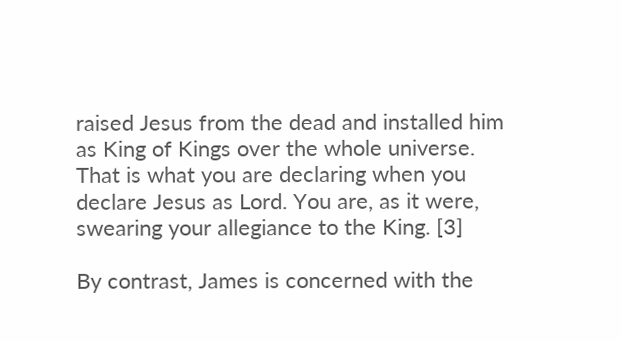raised Jesus from the dead and installed him as King of Kings over the whole universe. That is what you are declaring when you declare Jesus as Lord. You are, as it were, swearing your allegiance to the King. [3]

By contrast, James is concerned with the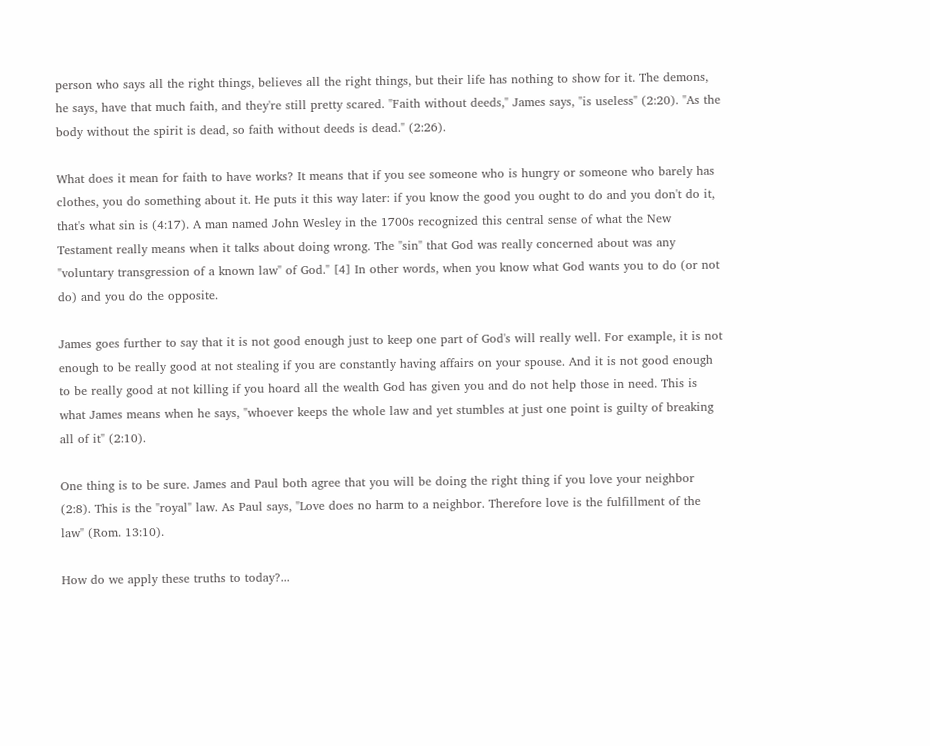person who says all the right things, believes all the right things, but their life has nothing to show for it. The demons, he says, have that much faith, and they're still pretty scared. "Faith without deeds," James says, "is useless" (2:20). "As the body without the spirit is dead, so faith without deeds is dead." (2:26).

What does it mean for faith to have works? It means that if you see someone who is hungry or someone who barely has clothes, you do something about it. He puts it this way later: if you know the good you ought to do and you don't do it, that's what sin is (4:17). A man named John Wesley in the 1700s recognized this central sense of what the New Testament really means when it talks about doing wrong. The "sin" that God was really concerned about was any "voluntary transgression of a known law" of God." [4] In other words, when you know what God wants you to do (or not do) and you do the opposite.

James goes further to say that it is not good enough just to keep one part of God's will really well. For example, it is not enough to be really good at not stealing if you are constantly having affairs on your spouse. And it is not good enough to be really good at not killing if you hoard all the wealth God has given you and do not help those in need. This is what James means when he says, "whoever keeps the whole law and yet stumbles at just one point is guilty of breaking all of it" (2:10).

One thing is to be sure. James and Paul both agree that you will be doing the right thing if you love your neighbor (2:8). This is the "royal" law. As Paul says, "Love does no harm to a neighbor. Therefore love is the fulfillment of the law" (Rom. 13:10).

How do we apply these truths to today?...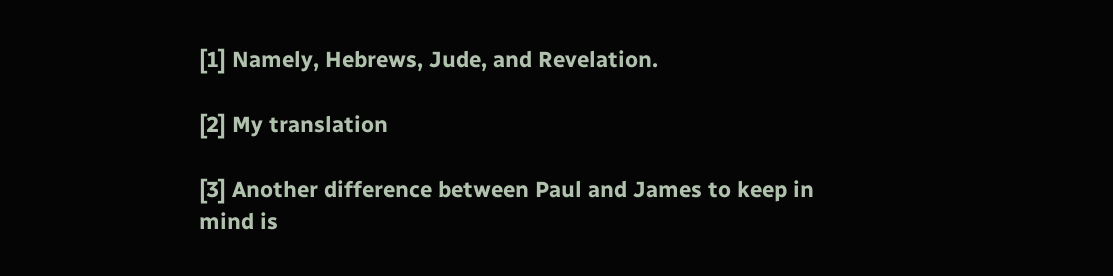[1] Namely, Hebrews, Jude, and Revelation.

[2] My translation

[3] Another difference between Paul and James to keep in mind is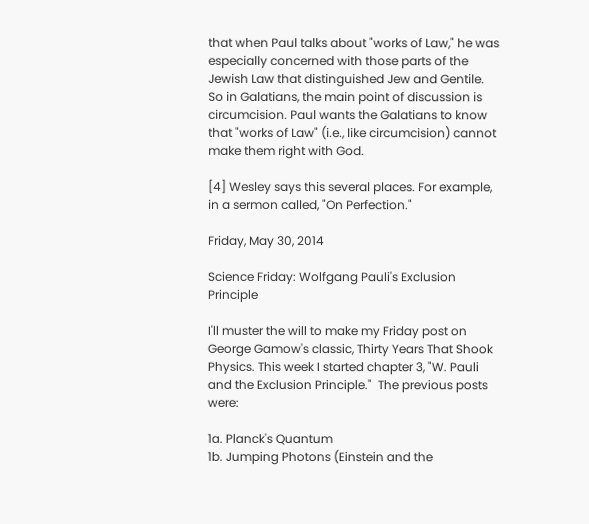that when Paul talks about "works of Law," he was especially concerned with those parts of the Jewish Law that distinguished Jew and Gentile. So in Galatians, the main point of discussion is circumcision. Paul wants the Galatians to know that "works of Law" (i.e., like circumcision) cannot make them right with God.

[4] Wesley says this several places. For example, in a sermon called, "On Perfection."

Friday, May 30, 2014

Science Friday: Wolfgang Pauli's Exclusion Principle

I'll muster the will to make my Friday post on George Gamow's classic, Thirty Years That Shook Physics. This week I started chapter 3, "W. Pauli and the Exclusion Principle."  The previous posts were:

1a. Planck's Quantum
1b. Jumping Photons (Einstein and the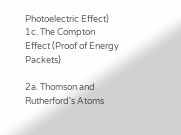Photoelectric Effect)
1c. The Compton Effect (Proof of Energy Packets)

2a. Thomson and Rutherford's Atoms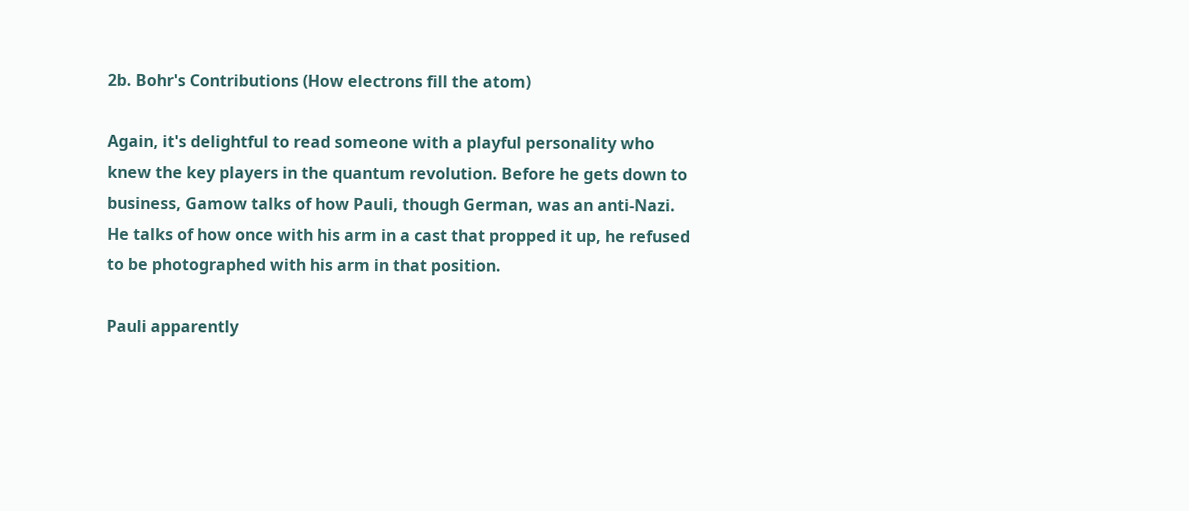2b. Bohr's Contributions (How electrons fill the atom)

Again, it's delightful to read someone with a playful personality who knew the key players in the quantum revolution. Before he gets down to business, Gamow talks of how Pauli, though German, was an anti-Nazi. He talks of how once with his arm in a cast that propped it up, he refused to be photographed with his arm in that position.

Pauli apparently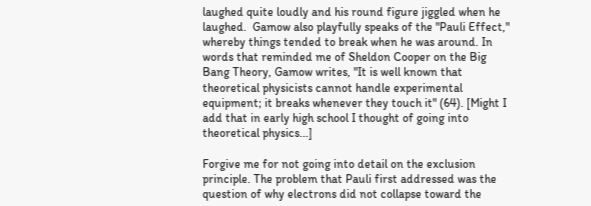laughed quite loudly and his round figure jiggled when he laughed.  Gamow also playfully speaks of the "Pauli Effect," whereby things tended to break when he was around. In words that reminded me of Sheldon Cooper on the Big Bang Theory, Gamow writes, "It is well known that theoretical physicists cannot handle experimental equipment; it breaks whenever they touch it" (64). [Might I add that in early high school I thought of going into theoretical physics...]

Forgive me for not going into detail on the exclusion principle. The problem that Pauli first addressed was the question of why electrons did not collapse toward the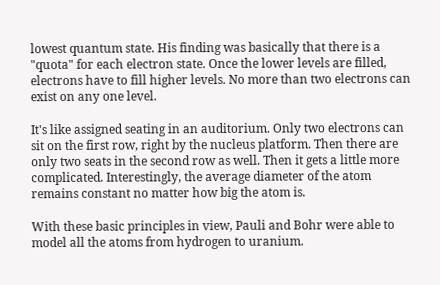lowest quantum state. His finding was basically that there is a "quota" for each electron state. Once the lower levels are filled, electrons have to fill higher levels. No more than two electrons can exist on any one level.

It's like assigned seating in an auditorium. Only two electrons can sit on the first row, right by the nucleus platform. Then there are only two seats in the second row as well. Then it gets a little more complicated. Interestingly, the average diameter of the atom remains constant no matter how big the atom is.

With these basic principles in view, Pauli and Bohr were able to model all the atoms from hydrogen to uranium.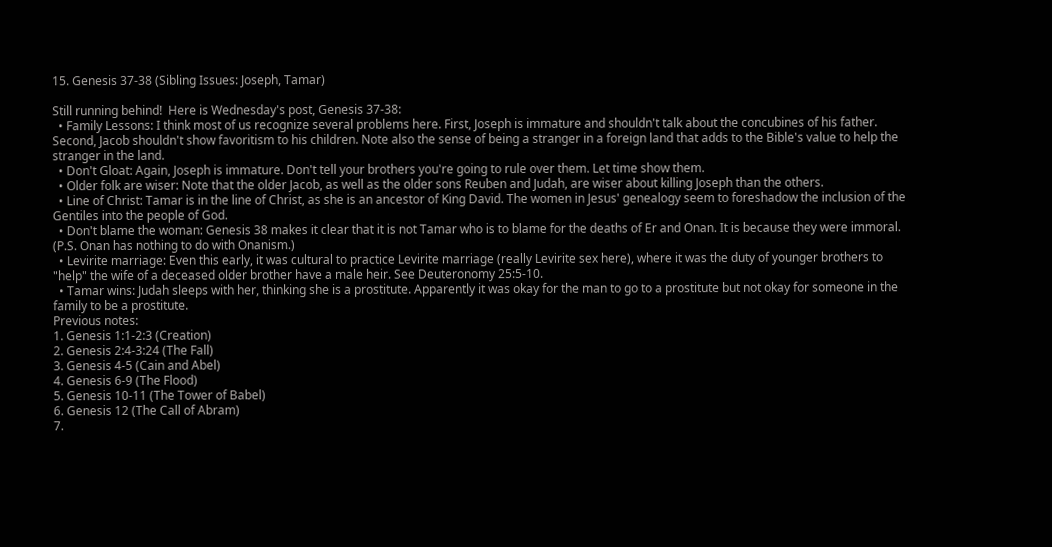15. Genesis 37-38 (Sibling Issues: Joseph, Tamar)

Still running behind!  Here is Wednesday's post, Genesis 37-38:
  • Family Lessons: I think most of us recognize several problems here. First, Joseph is immature and shouldn't talk about the concubines of his father. Second, Jacob shouldn't show favoritism to his children. Note also the sense of being a stranger in a foreign land that adds to the Bible's value to help the stranger in the land.
  • Don't Gloat: Again, Joseph is immature. Don't tell your brothers you're going to rule over them. Let time show them.
  • Older folk are wiser: Note that the older Jacob, as well as the older sons Reuben and Judah, are wiser about killing Joseph than the others.
  • Line of Christ: Tamar is in the line of Christ, as she is an ancestor of King David. The women in Jesus' genealogy seem to foreshadow the inclusion of the Gentiles into the people of God.
  • Don't blame the woman: Genesis 38 makes it clear that it is not Tamar who is to blame for the deaths of Er and Onan. It is because they were immoral. (P.S. Onan has nothing to do with Onanism.)
  • Levirite marriage: Even this early, it was cultural to practice Levirite marriage (really Levirite sex here), where it was the duty of younger brothers to "help" the wife of a deceased older brother have a male heir. See Deuteronomy 25:5-10.
  • Tamar wins: Judah sleeps with her, thinking she is a prostitute. Apparently it was okay for the man to go to a prostitute but not okay for someone in the family to be a prostitute.
Previous notes:
1. Genesis 1:1-2:3 (Creation)
2. Genesis 2:4-3:24 (The Fall)
3. Genesis 4-5 (Cain and Abel)
4. Genesis 6-9 (The Flood)
5. Genesis 10-11 (The Tower of Babel)
6. Genesis 12 (The Call of Abram)
7.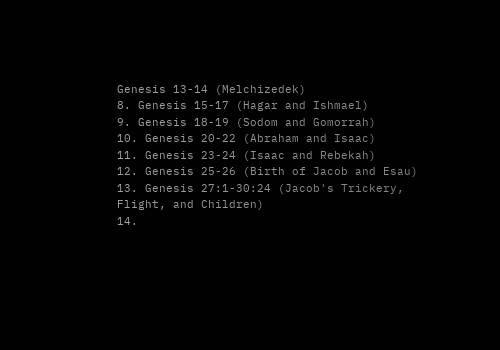Genesis 13-14 (Melchizedek)
8. Genesis 15-17 (Hagar and Ishmael)
9. Genesis 18-19 (Sodom and Gomorrah)
10. Genesis 20-22 (Abraham and Isaac)
11. Genesis 23-24 (Isaac and Rebekah)
12. Genesis 25-26 (Birth of Jacob and Esau)
13. Genesis 27:1-30:24 (Jacob's Trickery, Flight, and Children)
14.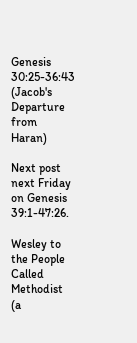Genesis 30:25-36:43 (Jacob's Departure from Haran)

Next post next Friday on Genesis 39:1-47:26.

Wesley to the People Called Methodist (a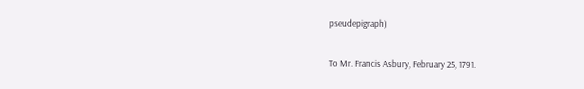pseudepigraph)

To Mr. Francis Asbury, February 25, 1791.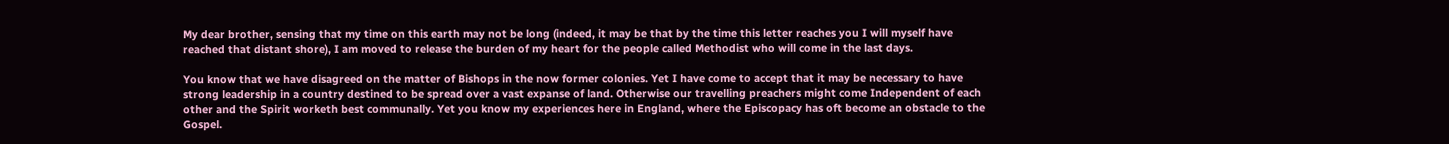My dear brother, sensing that my time on this earth may not be long (indeed, it may be that by the time this letter reaches you I will myself have reached that distant shore), I am moved to release the burden of my heart for the people called Methodist who will come in the last days.

You know that we have disagreed on the matter of Bishops in the now former colonies. Yet I have come to accept that it may be necessary to have strong leadership in a country destined to be spread over a vast expanse of land. Otherwise our travelling preachers might come Independent of each other and the Spirit worketh best communally. Yet you know my experiences here in England, where the Episcopacy has oft become an obstacle to the Gospel.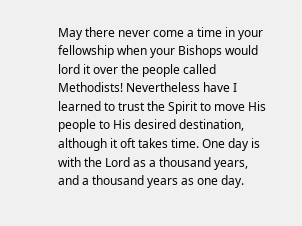May there never come a time in your fellowship when your Bishops would lord it over the people called Methodists! Nevertheless have I learned to trust the Spirit to move His people to His desired destination, although it oft takes time. One day is with the Lord as a thousand years, and a thousand years as one day.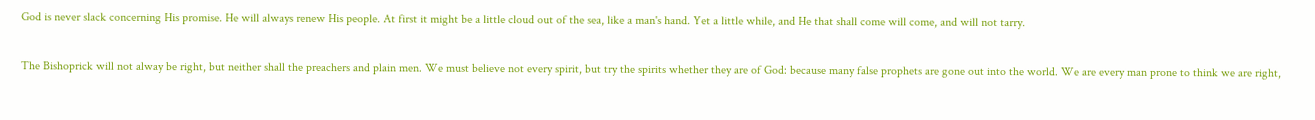God is never slack concerning His promise. He will always renew His people. At first it might be a little cloud out of the sea, like a man's hand. Yet a little while, and He that shall come will come, and will not tarry.

The Bishoprick will not alway be right, but neither shall the preachers and plain men. We must believe not every spirit, but try the spirits whether they are of God: because many false prophets are gone out into the world. We are every man prone to think we are right,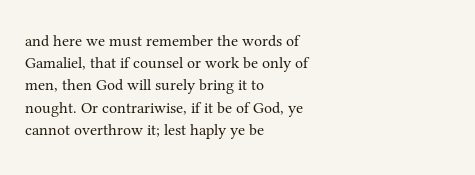and here we must remember the words of Gamaliel, that if counsel or work be only of men, then God will surely bring it to nought. Or contrariwise, if it be of God, ye cannot overthrow it; lest haply ye be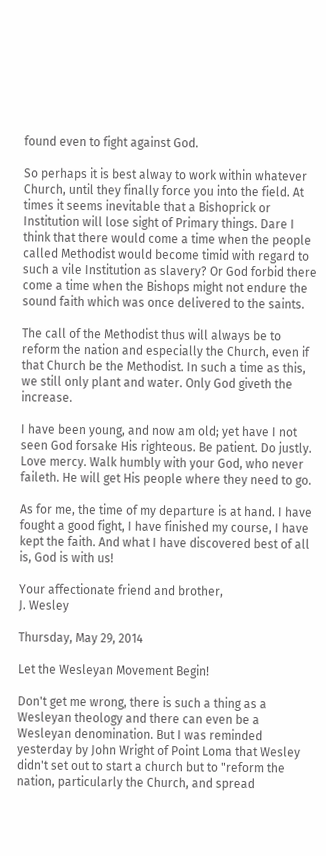found even to fight against God.

So perhaps it is best alway to work within whatever Church, until they finally force you into the field. At times it seems inevitable that a Bishoprick or Institution will lose sight of Primary things. Dare I think that there would come a time when the people called Methodist would become timid with regard to such a vile Institution as slavery? Or God forbid there come a time when the Bishops might not endure the sound faith which was once delivered to the saints.

The call of the Methodist thus will always be to reform the nation and especially the Church, even if that Church be the Methodist. In such a time as this, we still only plant and water. Only God giveth the increase.

I have been young, and now am old; yet have I not seen God forsake His righteous. Be patient. Do justly. Love mercy. Walk humbly with your God, who never faileth. He will get His people where they need to go.

As for me, the time of my departure is at hand. I have fought a good fight, I have finished my course, I have kept the faith. And what I have discovered best of all is, God is with us!

Your affectionate friend and brother,
J. Wesley

Thursday, May 29, 2014

Let the Wesleyan Movement Begin!

Don't get me wrong, there is such a thing as a Wesleyan theology and there can even be a Wesleyan denomination. But I was reminded yesterday by John Wright of Point Loma that Wesley didn't set out to start a church but to "reform the nation, particularly the Church, and spread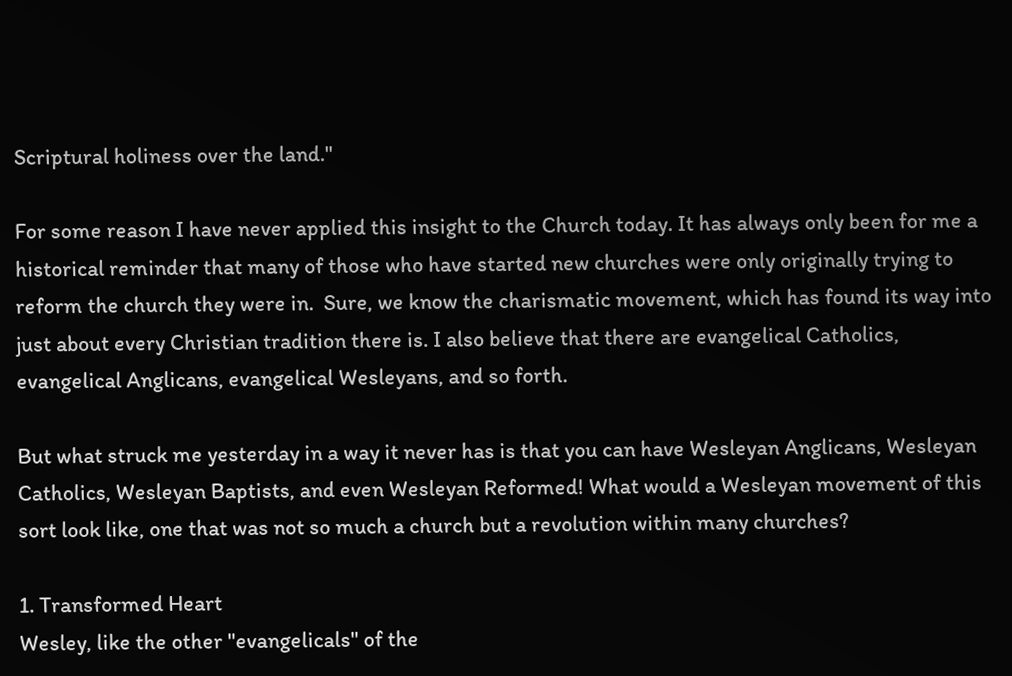Scriptural holiness over the land."

For some reason I have never applied this insight to the Church today. It has always only been for me a historical reminder that many of those who have started new churches were only originally trying to reform the church they were in.  Sure, we know the charismatic movement, which has found its way into just about every Christian tradition there is. I also believe that there are evangelical Catholics, evangelical Anglicans, evangelical Wesleyans, and so forth.

But what struck me yesterday in a way it never has is that you can have Wesleyan Anglicans, Wesleyan Catholics, Wesleyan Baptists, and even Wesleyan Reformed! What would a Wesleyan movement of this sort look like, one that was not so much a church but a revolution within many churches?

1. Transformed Heart
Wesley, like the other "evangelicals" of the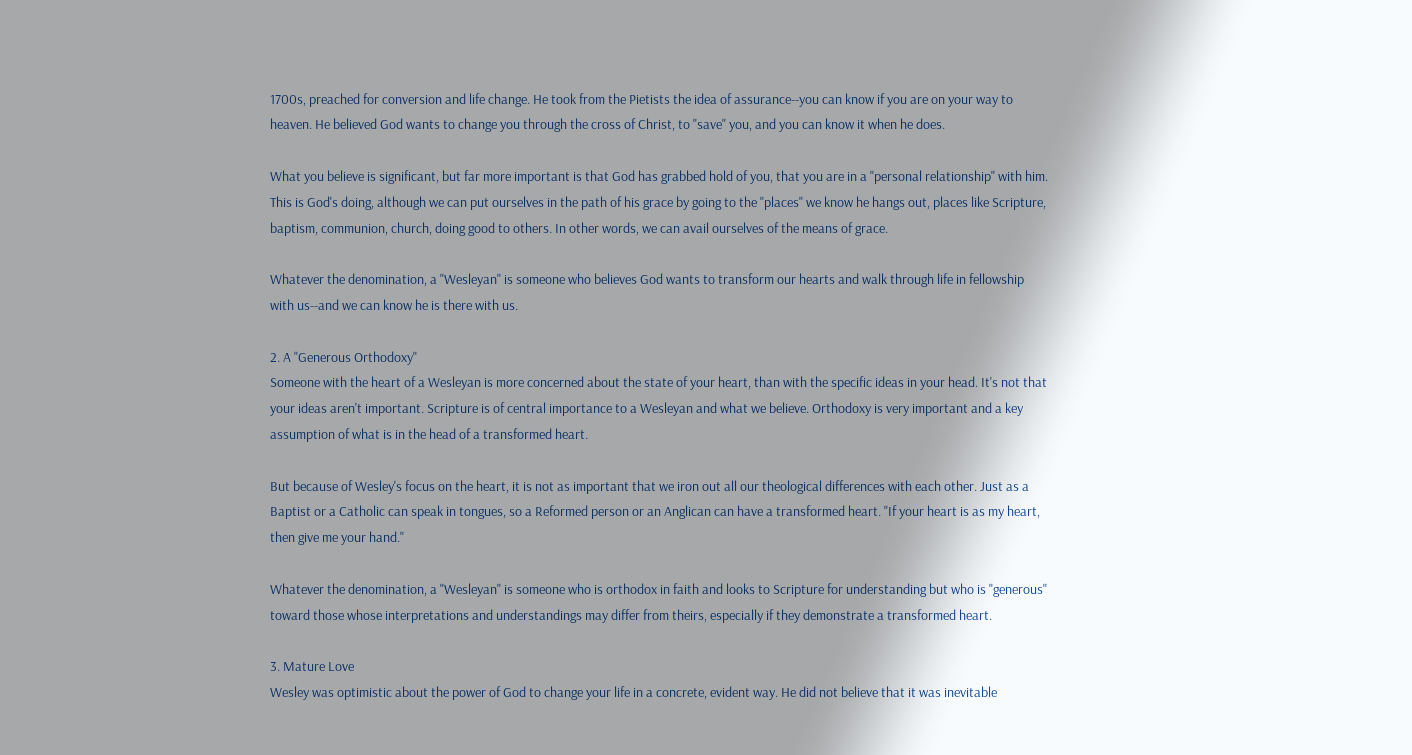1700s, preached for conversion and life change. He took from the Pietists the idea of assurance--you can know if you are on your way to heaven. He believed God wants to change you through the cross of Christ, to "save" you, and you can know it when he does.

What you believe is significant, but far more important is that God has grabbed hold of you, that you are in a "personal relationship" with him. This is God's doing, although we can put ourselves in the path of his grace by going to the "places" we know he hangs out, places like Scripture, baptism, communion, church, doing good to others. In other words, we can avail ourselves of the means of grace.

Whatever the denomination, a "Wesleyan" is someone who believes God wants to transform our hearts and walk through life in fellowship with us--and we can know he is there with us.

2. A "Generous Orthodoxy"
Someone with the heart of a Wesleyan is more concerned about the state of your heart, than with the specific ideas in your head. It's not that your ideas aren't important. Scripture is of central importance to a Wesleyan and what we believe. Orthodoxy is very important and a key assumption of what is in the head of a transformed heart.

But because of Wesley's focus on the heart, it is not as important that we iron out all our theological differences with each other. Just as a Baptist or a Catholic can speak in tongues, so a Reformed person or an Anglican can have a transformed heart. "If your heart is as my heart, then give me your hand."

Whatever the denomination, a "Wesleyan" is someone who is orthodox in faith and looks to Scripture for understanding but who is "generous" toward those whose interpretations and understandings may differ from theirs, especially if they demonstrate a transformed heart.

3. Mature Love
Wesley was optimistic about the power of God to change your life in a concrete, evident way. He did not believe that it was inevitable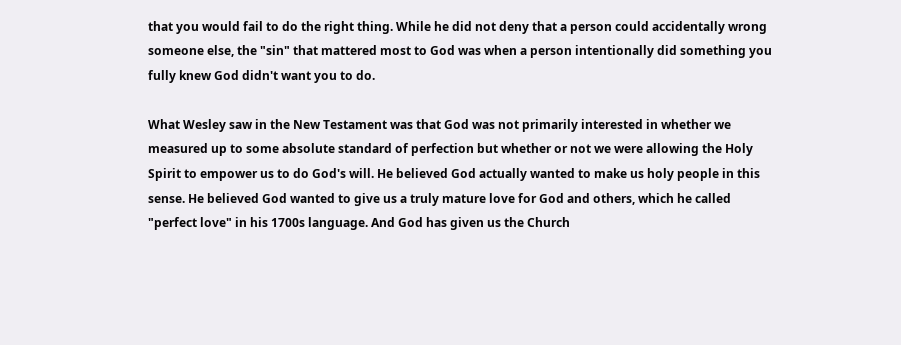that you would fail to do the right thing. While he did not deny that a person could accidentally wrong someone else, the "sin" that mattered most to God was when a person intentionally did something you fully knew God didn't want you to do.

What Wesley saw in the New Testament was that God was not primarily interested in whether we measured up to some absolute standard of perfection but whether or not we were allowing the Holy Spirit to empower us to do God's will. He believed God actually wanted to make us holy people in this sense. He believed God wanted to give us a truly mature love for God and others, which he called "perfect love" in his 1700s language. And God has given us the Church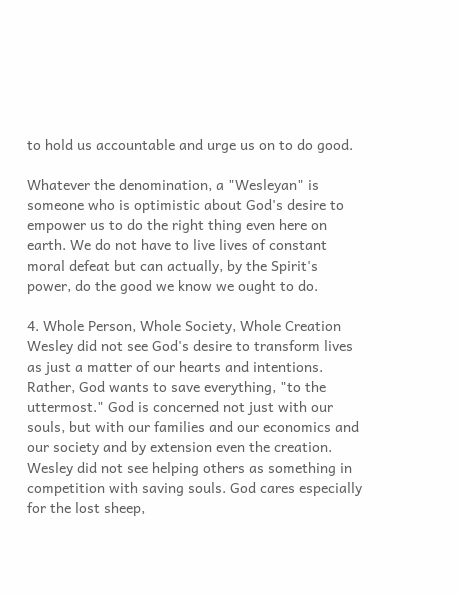to hold us accountable and urge us on to do good.

Whatever the denomination, a "Wesleyan" is someone who is optimistic about God's desire to empower us to do the right thing even here on earth. We do not have to live lives of constant moral defeat but can actually, by the Spirit's power, do the good we know we ought to do.

4. Whole Person, Whole Society, Whole Creation
Wesley did not see God's desire to transform lives as just a matter of our hearts and intentions. Rather, God wants to save everything, "to the uttermost." God is concerned not just with our souls, but with our families and our economics and our society and by extension even the creation. Wesley did not see helping others as something in competition with saving souls. God cares especially for the lost sheep,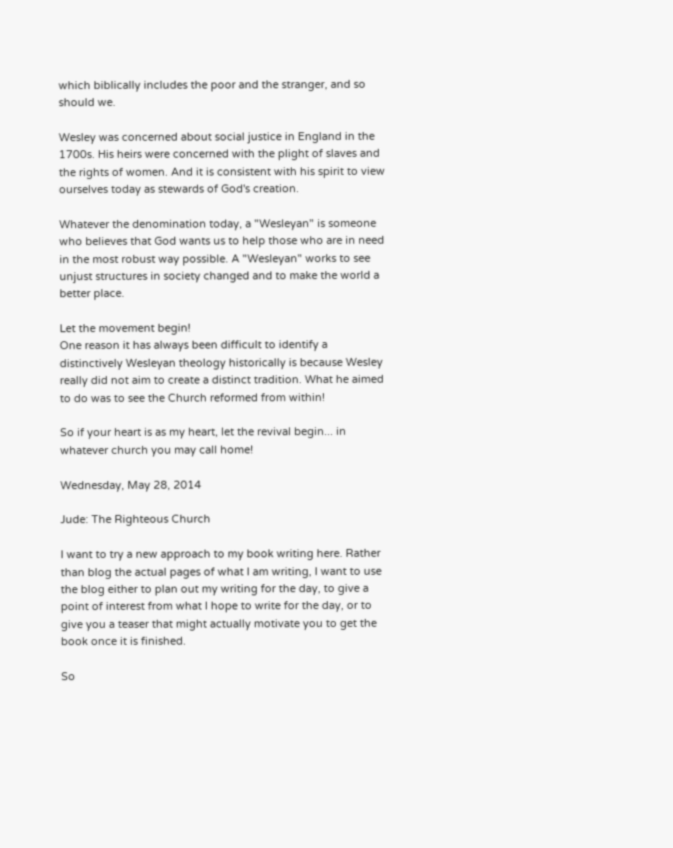which biblically includes the poor and the stranger, and so should we.

Wesley was concerned about social justice in England in the 1700s. His heirs were concerned with the plight of slaves and the rights of women. And it is consistent with his spirit to view ourselves today as stewards of God's creation.

Whatever the denomination today, a "Wesleyan" is someone who believes that God wants us to help those who are in need in the most robust way possible. A "Wesleyan" works to see unjust structures in society changed and to make the world a better place.

Let the movement begin!
One reason it has always been difficult to identify a distinctively Wesleyan theology historically is because Wesley really did not aim to create a distinct tradition. What he aimed to do was to see the Church reformed from within!

So if your heart is as my heart, let the revival begin... in whatever church you may call home!

Wednesday, May 28, 2014

Jude: The Righteous Church

I want to try a new approach to my book writing here. Rather than blog the actual pages of what I am writing, I want to use the blog either to plan out my writing for the day, to give a point of interest from what I hope to write for the day, or to give you a teaser that might actually motivate you to get the book once it is finished.

So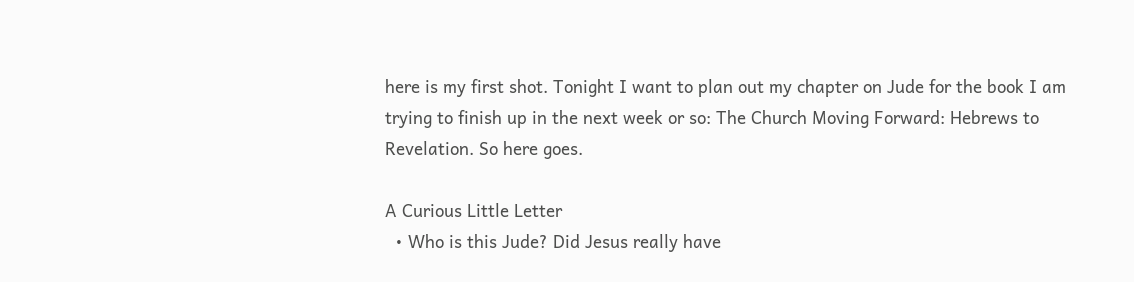here is my first shot. Tonight I want to plan out my chapter on Jude for the book I am trying to finish up in the next week or so: The Church Moving Forward: Hebrews to Revelation. So here goes.

A Curious Little Letter
  • Who is this Jude? Did Jesus really have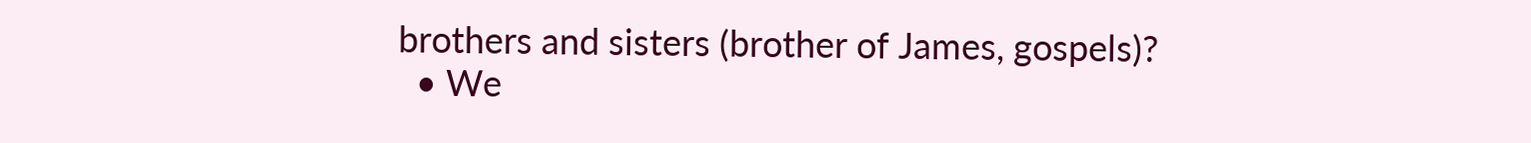brothers and sisters (brother of James, gospels)?
  • We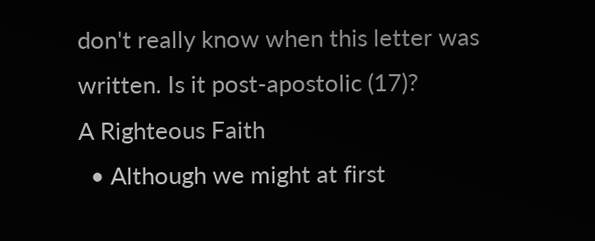don't really know when this letter was written. Is it post-apostolic (17)?
A Righteous Faith
  • Although we might at first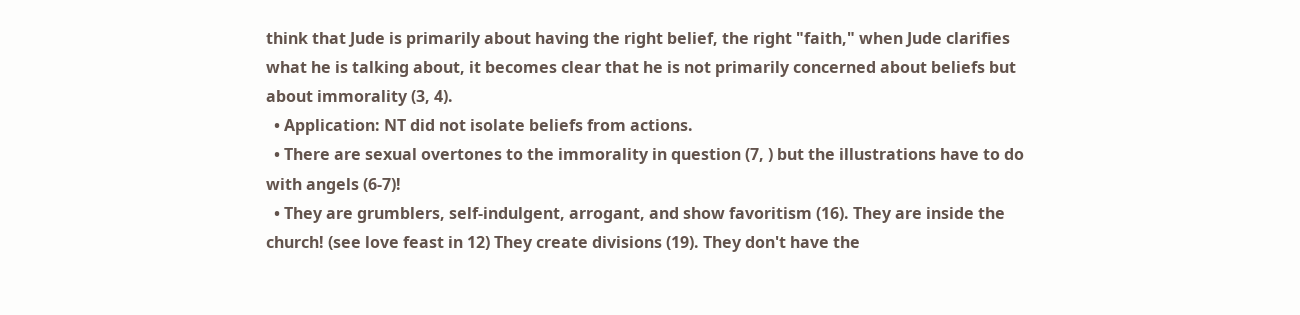think that Jude is primarily about having the right belief, the right "faith," when Jude clarifies what he is talking about, it becomes clear that he is not primarily concerned about beliefs but about immorality (3, 4).
  • Application: NT did not isolate beliefs from actions.
  • There are sexual overtones to the immorality in question (7, ) but the illustrations have to do with angels (6-7)!
  • They are grumblers, self-indulgent, arrogant, and show favoritism (16). They are inside the church! (see love feast in 12) They create divisions (19). They don't have the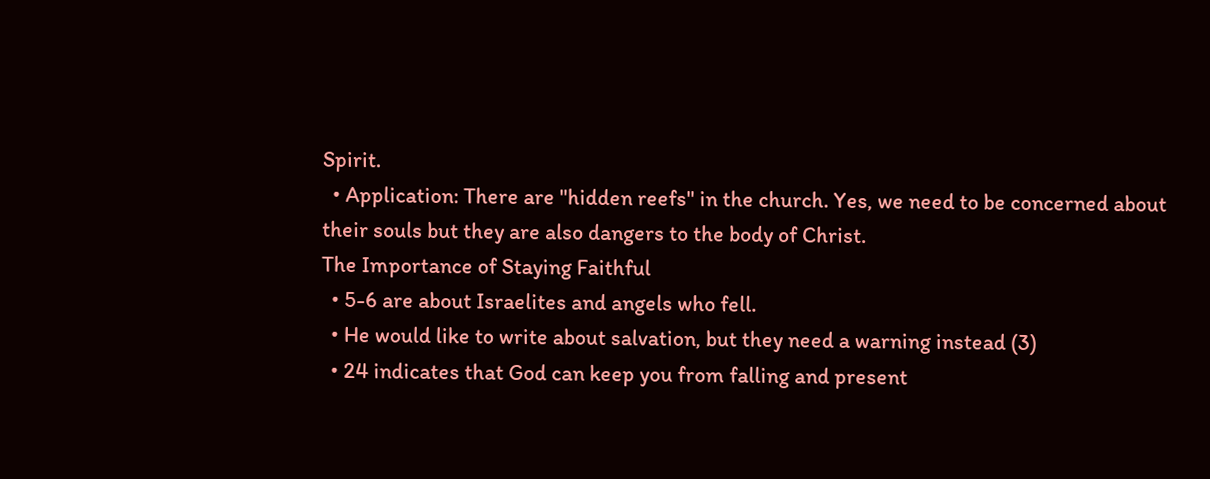Spirit.
  • Application: There are "hidden reefs" in the church. Yes, we need to be concerned about their souls but they are also dangers to the body of Christ.
The Importance of Staying Faithful
  • 5-6 are about Israelites and angels who fell.
  • He would like to write about salvation, but they need a warning instead (3)
  • 24 indicates that God can keep you from falling and present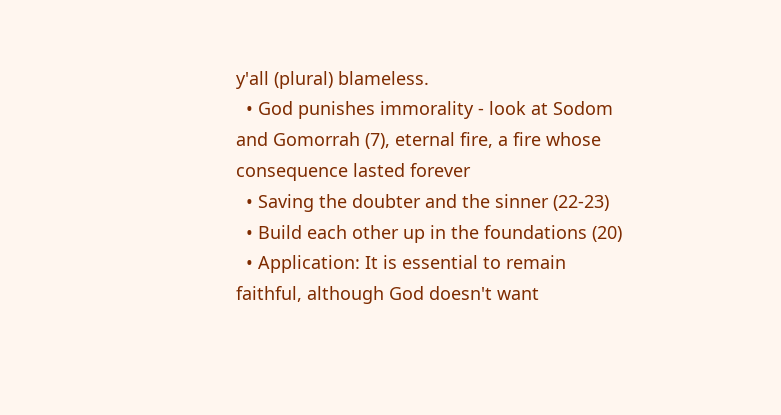y'all (plural) blameless.
  • God punishes immorality - look at Sodom and Gomorrah (7), eternal fire, a fire whose consequence lasted forever
  • Saving the doubter and the sinner (22-23)
  • Build each other up in the foundations (20)
  • Application: It is essential to remain faithful, although God doesn't want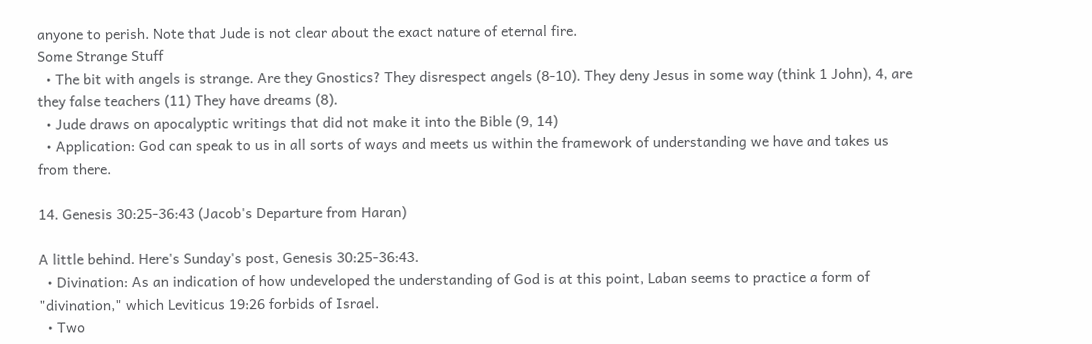anyone to perish. Note that Jude is not clear about the exact nature of eternal fire.
Some Strange Stuff
  • The bit with angels is strange. Are they Gnostics? They disrespect angels (8-10). They deny Jesus in some way (think 1 John), 4, are they false teachers (11) They have dreams (8).
  • Jude draws on apocalyptic writings that did not make it into the Bible (9, 14)
  • Application: God can speak to us in all sorts of ways and meets us within the framework of understanding we have and takes us from there.

14. Genesis 30:25-36:43 (Jacob's Departure from Haran)

A little behind. Here's Sunday's post, Genesis 30:25-36:43.
  • Divination: As an indication of how undeveloped the understanding of God is at this point, Laban seems to practice a form of "divination," which Leviticus 19:26 forbids of Israel.
  • Two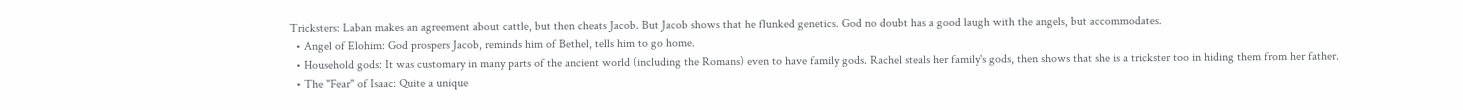Tricksters: Laban makes an agreement about cattle, but then cheats Jacob. But Jacob shows that he flunked genetics. God no doubt has a good laugh with the angels, but accommodates.
  • Angel of Elohim: God prospers Jacob, reminds him of Bethel, tells him to go home.
  • Household gods: It was customary in many parts of the ancient world (including the Romans) even to have family gods. Rachel steals her family's gods, then shows that she is a trickster too in hiding them from her father.
  • The "Fear" of Isaac: Quite a unique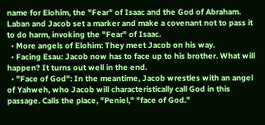name for Elohim, the "Fear" of Isaac and the God of Abraham. Laban and Jacob set a marker and make a covenant not to pass it to do harm, invoking the "Fear" of Isaac.
  • More angels of Elohim: They meet Jacob on his way.
  • Facing Esau: Jacob now has to face up to his brother. What will happen? It turns out well in the end.
  • "Face of God": In the meantime, Jacob wrestles with an angel of Yahweh, who Jacob will characteristically call God in this passage. Calls the place, "Peniel," "face of God."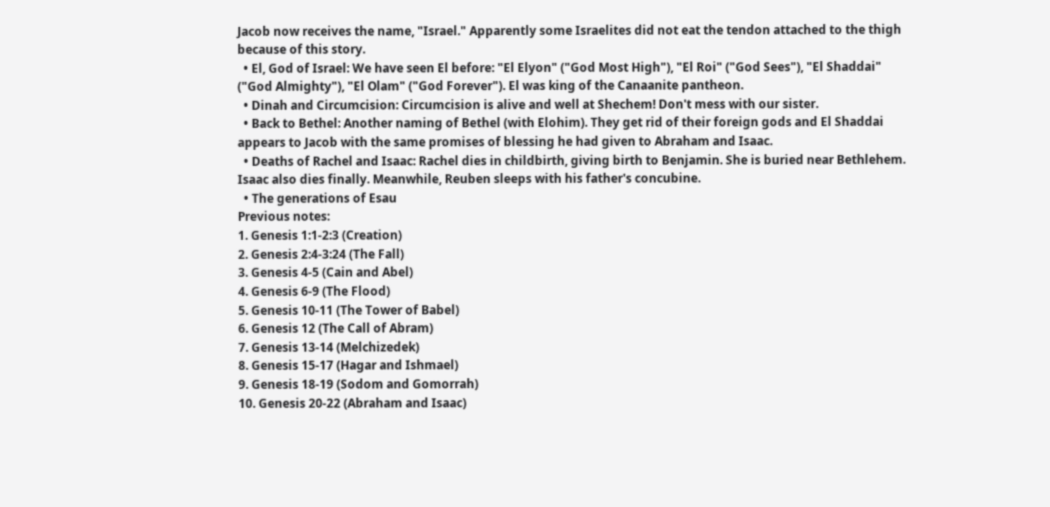Jacob now receives the name, "Israel." Apparently some Israelites did not eat the tendon attached to the thigh because of this story.
  • El, God of Israel: We have seen El before: "El Elyon" ("God Most High"), "El Roi" ("God Sees"), "El Shaddai" ("God Almighty"), "El Olam" ("God Forever"). El was king of the Canaanite pantheon.
  • Dinah and Circumcision: Circumcision is alive and well at Shechem! Don't mess with our sister.
  • Back to Bethel: Another naming of Bethel (with Elohim). They get rid of their foreign gods and El Shaddai appears to Jacob with the same promises of blessing he had given to Abraham and Isaac.
  • Deaths of Rachel and Isaac: Rachel dies in childbirth, giving birth to Benjamin. She is buried near Bethlehem. Isaac also dies finally. Meanwhile, Reuben sleeps with his father's concubine.
  • The generations of Esau
Previous notes:
1. Genesis 1:1-2:3 (Creation)
2. Genesis 2:4-3:24 (The Fall)
3. Genesis 4-5 (Cain and Abel)
4. Genesis 6-9 (The Flood)
5. Genesis 10-11 (The Tower of Babel)
6. Genesis 12 (The Call of Abram)
7. Genesis 13-14 (Melchizedek)
8. Genesis 15-17 (Hagar and Ishmael)
9. Genesis 18-19 (Sodom and Gomorrah)
10. Genesis 20-22 (Abraham and Isaac)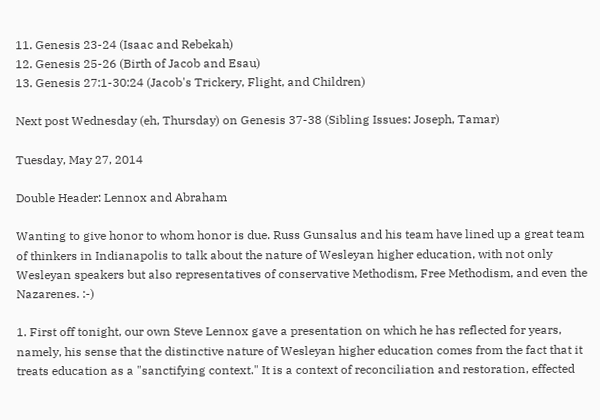11. Genesis 23-24 (Isaac and Rebekah)
12. Genesis 25-26 (Birth of Jacob and Esau)
13. Genesis 27:1-30:24 (Jacob's Trickery, Flight, and Children)

Next post Wednesday (eh, Thursday) on Genesis 37-38 (Sibling Issues: Joseph, Tamar)

Tuesday, May 27, 2014

Double Header: Lennox and Abraham

Wanting to give honor to whom honor is due. Russ Gunsalus and his team have lined up a great team of thinkers in Indianapolis to talk about the nature of Wesleyan higher education, with not only Wesleyan speakers but also representatives of conservative Methodism, Free Methodism, and even the Nazarenes. :-)

1. First off tonight, our own Steve Lennox gave a presentation on which he has reflected for years, namely, his sense that the distinctive nature of Wesleyan higher education comes from the fact that it treats education as a "sanctifying context." It is a context of reconciliation and restoration, effected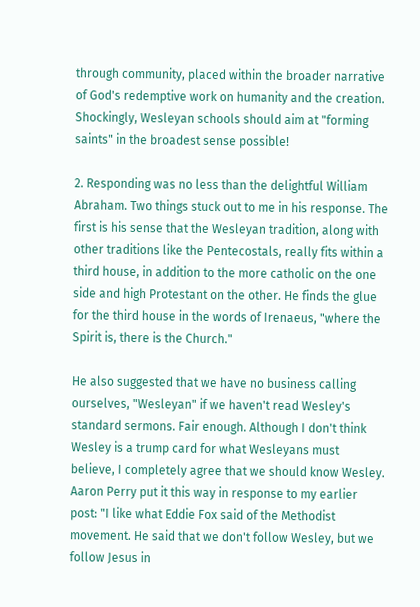through community, placed within the broader narrative of God's redemptive work on humanity and the creation. Shockingly, Wesleyan schools should aim at "forming saints" in the broadest sense possible!

2. Responding was no less than the delightful William Abraham. Two things stuck out to me in his response. The first is his sense that the Wesleyan tradition, along with other traditions like the Pentecostals, really fits within a third house, in addition to the more catholic on the one side and high Protestant on the other. He finds the glue for the third house in the words of Irenaeus, "where the Spirit is, there is the Church."

He also suggested that we have no business calling ourselves, "Wesleyan" if we haven't read Wesley's standard sermons. Fair enough. Although I don't think Wesley is a trump card for what Wesleyans must believe, I completely agree that we should know Wesley. Aaron Perry put it this way in response to my earlier post: "I like what Eddie Fox said of the Methodist movement. He said that we don't follow Wesley, but we follow Jesus in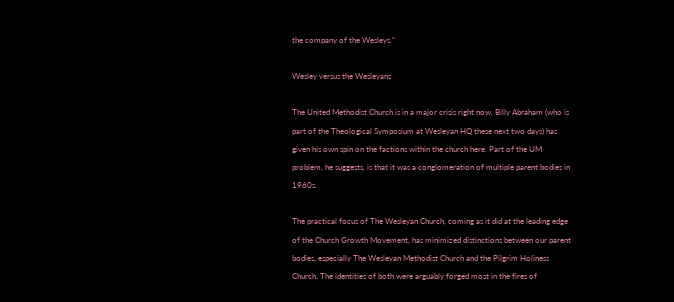the company of the Wesleys."

Wesley versus the Wesleyans

The United Methodist Church is in a major crisis right now. Billy Abraham (who is part of the Theological Symposium at Wesleyan HQ these next two days) has given his own spin on the factions within the church here. Part of the UM problem, he suggests, is that it was a conglomeration of multiple parent bodies in 1960s.

The practical focus of The Wesleyan Church, coming as it did at the leading edge of the Church Growth Movement, has minimized distinctions between our parent bodies, especially The Wesleyan Methodist Church and the Pilgrim Holiness Church. The identities of both were arguably forged most in the fires of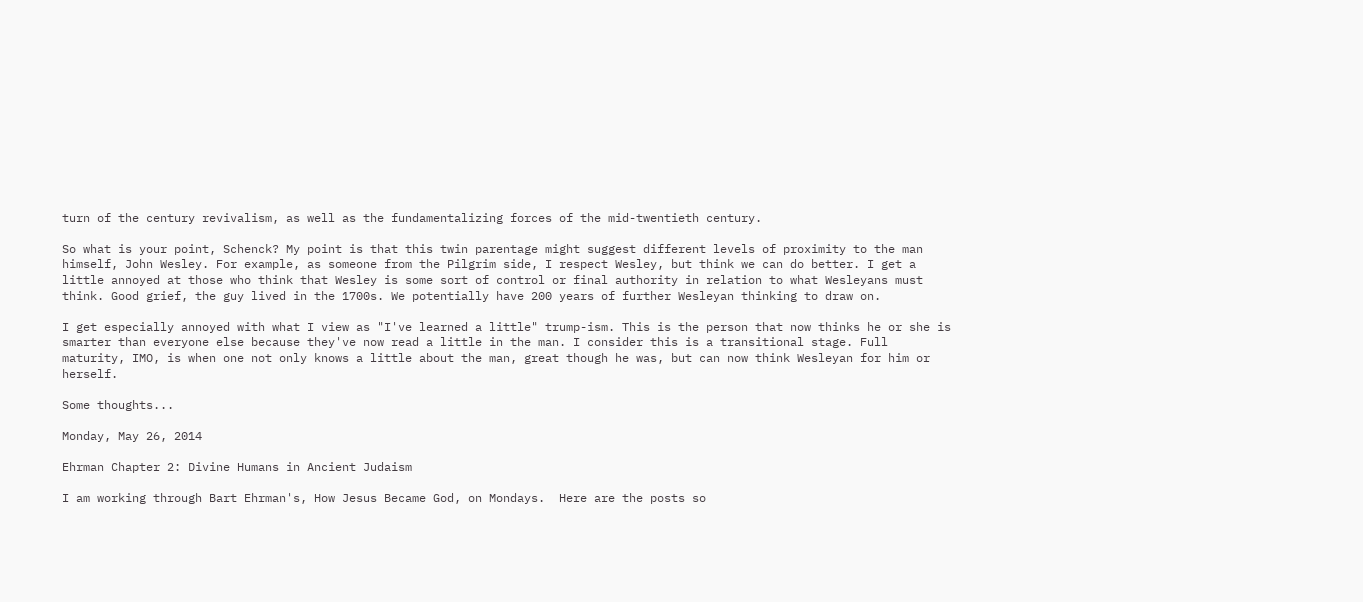turn of the century revivalism, as well as the fundamentalizing forces of the mid-twentieth century.

So what is your point, Schenck? My point is that this twin parentage might suggest different levels of proximity to the man himself, John Wesley. For example, as someone from the Pilgrim side, I respect Wesley, but think we can do better. I get a little annoyed at those who think that Wesley is some sort of control or final authority in relation to what Wesleyans must think. Good grief, the guy lived in the 1700s. We potentially have 200 years of further Wesleyan thinking to draw on.

I get especially annoyed with what I view as "I've learned a little" trump-ism. This is the person that now thinks he or she is smarter than everyone else because they've now read a little in the man. I consider this is a transitional stage. Full maturity, IMO, is when one not only knows a little about the man, great though he was, but can now think Wesleyan for him or herself.

Some thoughts...

Monday, May 26, 2014

Ehrman Chapter 2: Divine Humans in Ancient Judaism

I am working through Bart Ehrman's, How Jesus Became God, on Mondays.  Here are the posts so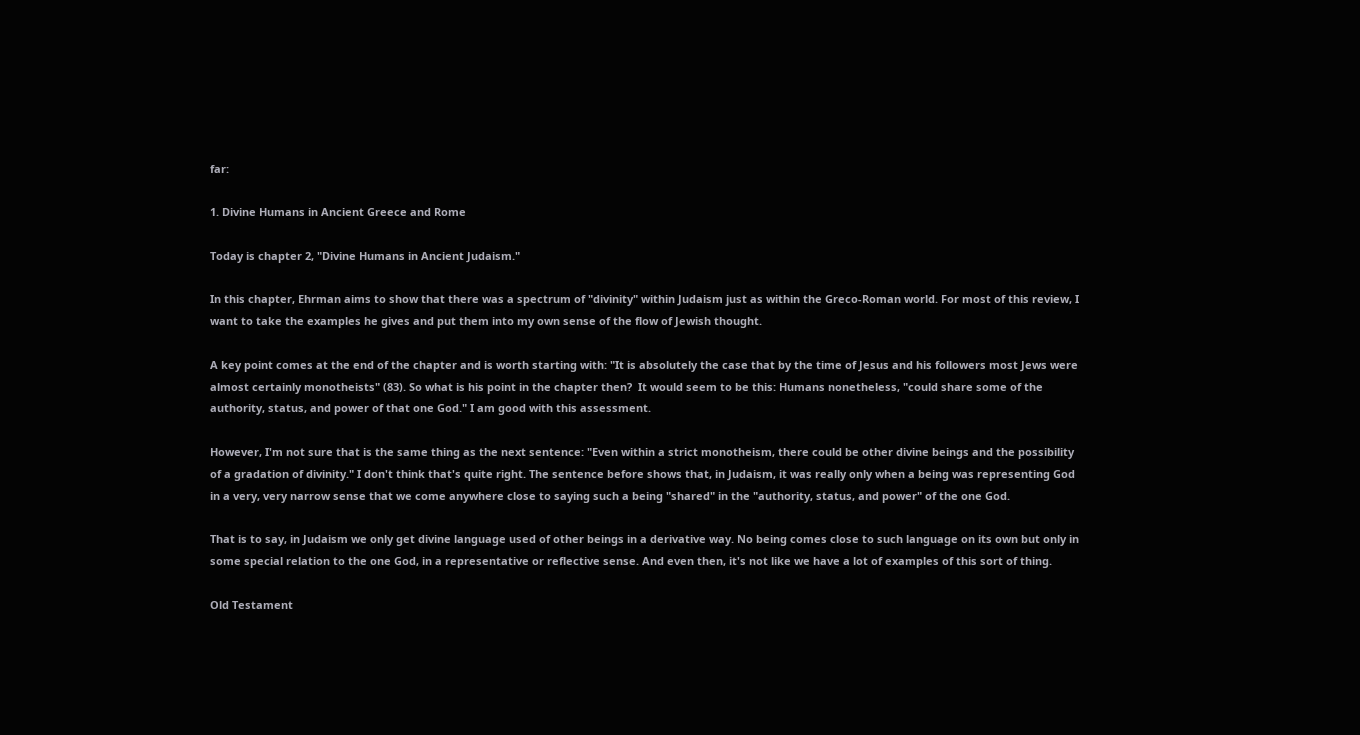far:

1. Divine Humans in Ancient Greece and Rome

Today is chapter 2, "Divine Humans in Ancient Judaism."

In this chapter, Ehrman aims to show that there was a spectrum of "divinity" within Judaism just as within the Greco-Roman world. For most of this review, I want to take the examples he gives and put them into my own sense of the flow of Jewish thought.

A key point comes at the end of the chapter and is worth starting with: "It is absolutely the case that by the time of Jesus and his followers most Jews were almost certainly monotheists" (83). So what is his point in the chapter then?  It would seem to be this: Humans nonetheless, "could share some of the authority, status, and power of that one God." I am good with this assessment.

However, I'm not sure that is the same thing as the next sentence: "Even within a strict monotheism, there could be other divine beings and the possibility of a gradation of divinity." I don't think that's quite right. The sentence before shows that, in Judaism, it was really only when a being was representing God in a very, very narrow sense that we come anywhere close to saying such a being "shared" in the "authority, status, and power" of the one God.

That is to say, in Judaism we only get divine language used of other beings in a derivative way. No being comes close to such language on its own but only in some special relation to the one God, in a representative or reflective sense. And even then, it's not like we have a lot of examples of this sort of thing.

Old Testament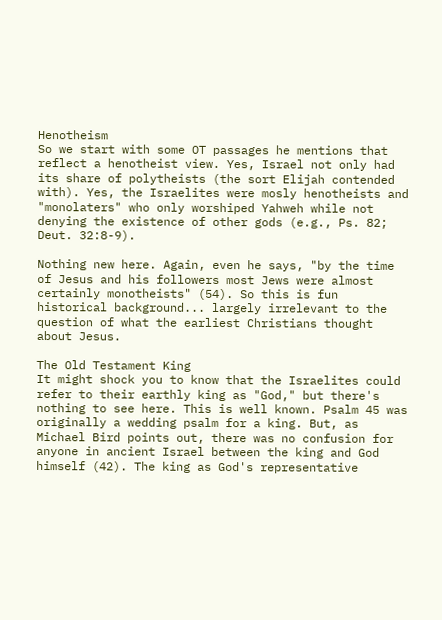Henotheism
So we start with some OT passages he mentions that reflect a henotheist view. Yes, Israel not only had its share of polytheists (the sort Elijah contended with). Yes, the Israelites were mosly henotheists and "monolaters" who only worshiped Yahweh while not denying the existence of other gods (e.g., Ps. 82; Deut. 32:8-9).

Nothing new here. Again, even he says, "by the time of Jesus and his followers most Jews were almost certainly monotheists" (54). So this is fun historical background... largely irrelevant to the question of what the earliest Christians thought about Jesus.

The Old Testament King
It might shock you to know that the Israelites could refer to their earthly king as "God," but there's nothing to see here. This is well known. Psalm 45 was originally a wedding psalm for a king. But, as Michael Bird points out, there was no confusion for anyone in ancient Israel between the king and God himself (42). The king as God's representative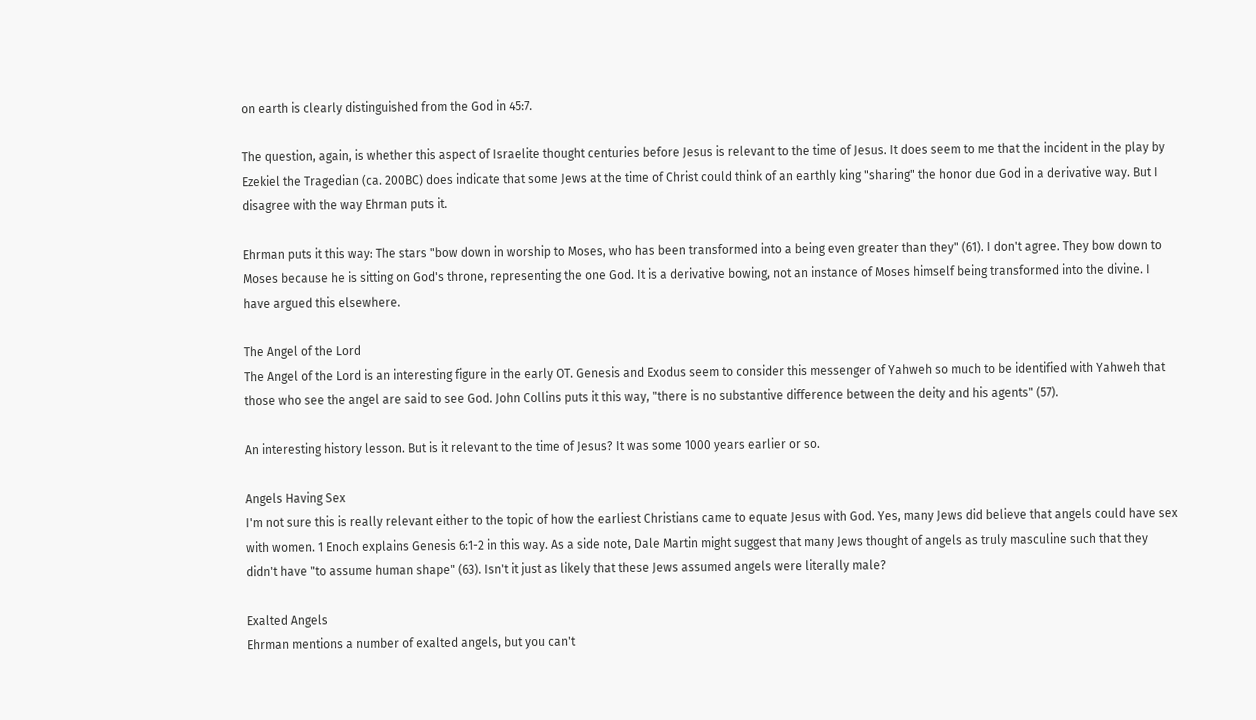on earth is clearly distinguished from the God in 45:7.

The question, again, is whether this aspect of Israelite thought centuries before Jesus is relevant to the time of Jesus. It does seem to me that the incident in the play by Ezekiel the Tragedian (ca. 200BC) does indicate that some Jews at the time of Christ could think of an earthly king "sharing" the honor due God in a derivative way. But I disagree with the way Ehrman puts it.

Ehrman puts it this way: The stars "bow down in worship to Moses, who has been transformed into a being even greater than they" (61). I don't agree. They bow down to Moses because he is sitting on God's throne, representing the one God. It is a derivative bowing, not an instance of Moses himself being transformed into the divine. I have argued this elsewhere.

The Angel of the Lord
The Angel of the Lord is an interesting figure in the early OT. Genesis and Exodus seem to consider this messenger of Yahweh so much to be identified with Yahweh that those who see the angel are said to see God. John Collins puts it this way, "there is no substantive difference between the deity and his agents" (57).

An interesting history lesson. But is it relevant to the time of Jesus? It was some 1000 years earlier or so.

Angels Having Sex
I'm not sure this is really relevant either to the topic of how the earliest Christians came to equate Jesus with God. Yes, many Jews did believe that angels could have sex with women. 1 Enoch explains Genesis 6:1-2 in this way. As a side note, Dale Martin might suggest that many Jews thought of angels as truly masculine such that they didn't have "to assume human shape" (63). Isn't it just as likely that these Jews assumed angels were literally male?

Exalted Angels
Ehrman mentions a number of exalted angels, but you can't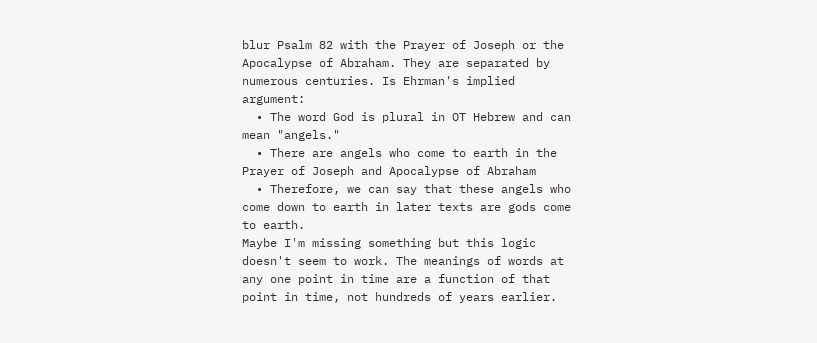blur Psalm 82 with the Prayer of Joseph or the Apocalypse of Abraham. They are separated by numerous centuries. Is Ehrman's implied argument:
  • The word God is plural in OT Hebrew and can mean "angels."
  • There are angels who come to earth in the Prayer of Joseph and Apocalypse of Abraham
  • Therefore, we can say that these angels who come down to earth in later texts are gods come to earth.
Maybe I'm missing something but this logic doesn't seem to work. The meanings of words at any one point in time are a function of that point in time, not hundreds of years earlier.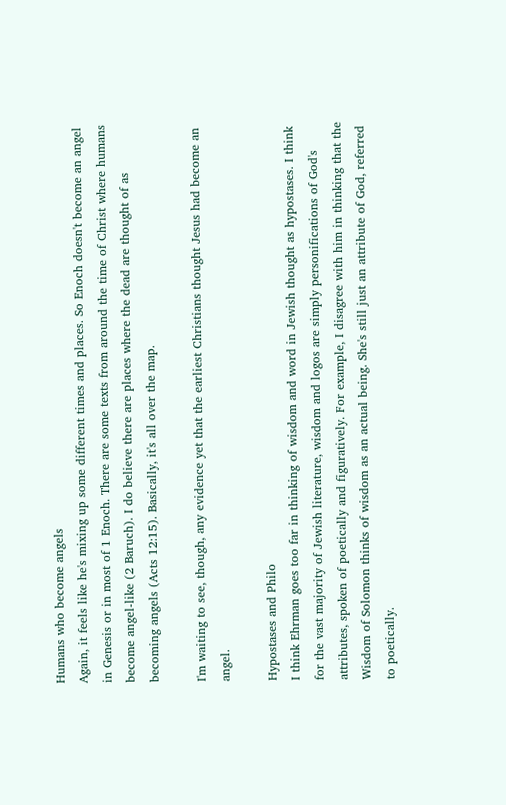Humans who become angels
Again, it feels like he's mixing up some different times and places. So Enoch doesn't become an angel in Genesis or in most of 1 Enoch. There are some texts from around the time of Christ where humans become angel-like (2 Baruch). I do believe there are places where the dead are thought of as becoming angels (Acts 12:15). Basically, it's all over the map.

I'm waiting to see, though, any evidence yet that the earliest Christians thought Jesus had become an angel.

Hypostases and Philo
I think Ehrman goes too far in thinking of wisdom and word in Jewish thought as hypostases. I think for the vast majority of Jewish literature, wisdom and logos are simply personifications of God's attributes, spoken of poetically and figuratively. For example, I disagree with him in thinking that the Wisdom of Solomon thinks of wisdom as an actual being. She's still just an attribute of God, referred to poetically.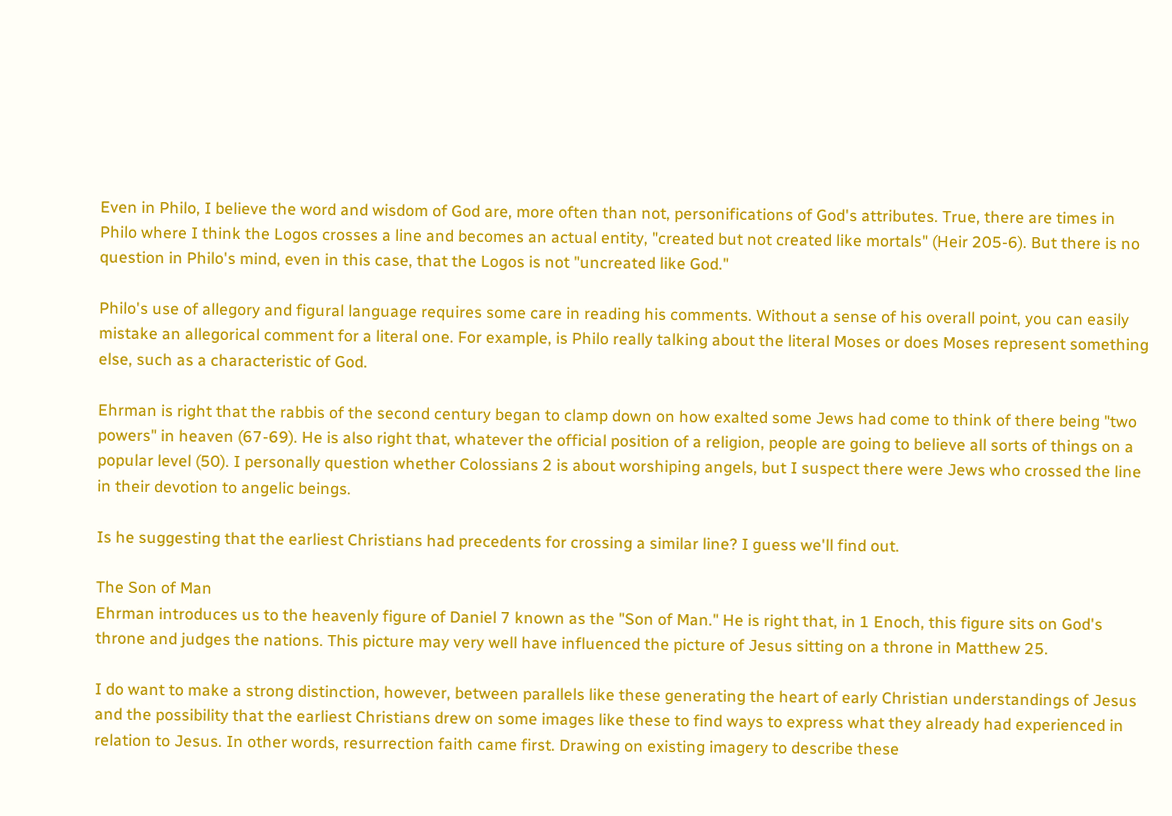Even in Philo, I believe the word and wisdom of God are, more often than not, personifications of God's attributes. True, there are times in Philo where I think the Logos crosses a line and becomes an actual entity, "created but not created like mortals" (Heir 205-6). But there is no question in Philo's mind, even in this case, that the Logos is not "uncreated like God."

Philo's use of allegory and figural language requires some care in reading his comments. Without a sense of his overall point, you can easily mistake an allegorical comment for a literal one. For example, is Philo really talking about the literal Moses or does Moses represent something else, such as a characteristic of God.

Ehrman is right that the rabbis of the second century began to clamp down on how exalted some Jews had come to think of there being "two powers" in heaven (67-69). He is also right that, whatever the official position of a religion, people are going to believe all sorts of things on a popular level (50). I personally question whether Colossians 2 is about worshiping angels, but I suspect there were Jews who crossed the line in their devotion to angelic beings.

Is he suggesting that the earliest Christians had precedents for crossing a similar line? I guess we'll find out.

The Son of Man
Ehrman introduces us to the heavenly figure of Daniel 7 known as the "Son of Man." He is right that, in 1 Enoch, this figure sits on God's throne and judges the nations. This picture may very well have influenced the picture of Jesus sitting on a throne in Matthew 25.

I do want to make a strong distinction, however, between parallels like these generating the heart of early Christian understandings of Jesus and the possibility that the earliest Christians drew on some images like these to find ways to express what they already had experienced in relation to Jesus. In other words, resurrection faith came first. Drawing on existing imagery to describe these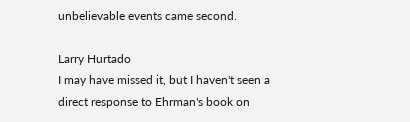unbelievable events came second.

Larry Hurtado
I may have missed it, but I haven't seen a direct response to Ehrman's book on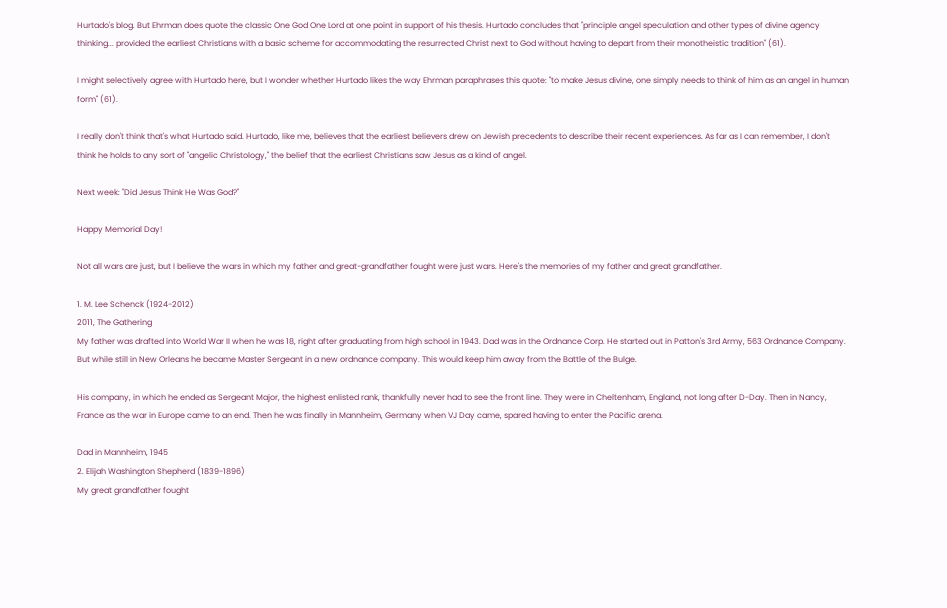Hurtado's blog. But Ehrman does quote the classic One God One Lord at one point in support of his thesis. Hurtado concludes that "principle angel speculation and other types of divine agency thinking... provided the earliest Christians with a basic scheme for accommodating the resurrected Christ next to God without having to depart from their monotheistic tradition" (61).

I might selectively agree with Hurtado here, but I wonder whether Hurtado likes the way Ehrman paraphrases this quote: "to make Jesus divine, one simply needs to think of him as an angel in human form" (61).

I really don't think that's what Hurtado said. Hurtado, like me, believes that the earliest believers drew on Jewish precedents to describe their recent experiences. As far as I can remember, I don't think he holds to any sort of "angelic Christology," the belief that the earliest Christians saw Jesus as a kind of angel.

Next week: "Did Jesus Think He Was God?"

Happy Memorial Day!

Not all wars are just, but I believe the wars in which my father and great-grandfather fought were just wars. Here's the memories of my father and great grandfather.

1. M. Lee Schenck (1924-2012)
2011, The Gathering
My father was drafted into World War II when he was 18, right after graduating from high school in 1943. Dad was in the Ordnance Corp. He started out in Patton's 3rd Army, 563 Ordnance Company. But while still in New Orleans he became Master Sergeant in a new ordnance company. This would keep him away from the Battle of the Bulge.

His company, in which he ended as Sergeant Major, the highest enlisted rank, thankfully never had to see the front line. They were in Cheltenham, England, not long after D-Day. Then in Nancy, France as the war in Europe came to an end. Then he was finally in Mannheim, Germany when VJ Day came, spared having to enter the Pacific arena.

Dad in Mannheim, 1945
2. Elijah Washington Shepherd (1839-1896)
My great grandfather fought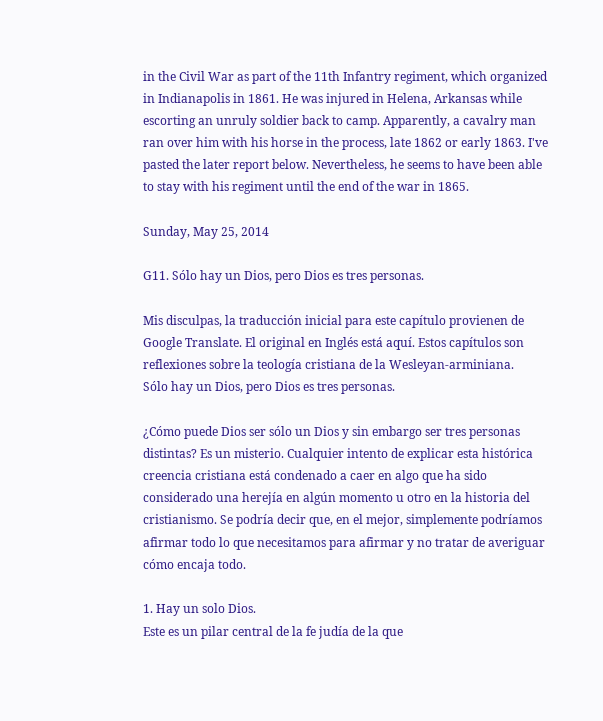in the Civil War as part of the 11th Infantry regiment, which organized in Indianapolis in 1861. He was injured in Helena, Arkansas while escorting an unruly soldier back to camp. Apparently, a cavalry man ran over him with his horse in the process, late 1862 or early 1863. I've pasted the later report below. Nevertheless, he seems to have been able to stay with his regiment until the end of the war in 1865.

Sunday, May 25, 2014

G11. Sólo hay un Dios, pero Dios es tres personas.

Mis disculpas, la traducción inicial para este capítulo provienen de Google Translate. El original en Inglés está aquí. Estos capítulos son reflexiones sobre la teología cristiana de la Wesleyan-arminiana.
Sólo hay un Dios, pero Dios es tres personas.

¿Cómo puede Dios ser sólo un Dios y sin embargo ser tres personas distintas? Es un misterio. Cualquier intento de explicar esta histórica creencia cristiana está condenado a caer en algo que ha sido considerado una herejía en algún momento u otro en la historia del cristianismo. Se podría decir que, en el mejor, simplemente podríamos afirmar todo lo que necesitamos para afirmar y no tratar de averiguar cómo encaja todo.

1. Hay un solo Dios.
Este es un pilar central de la fe judía de la que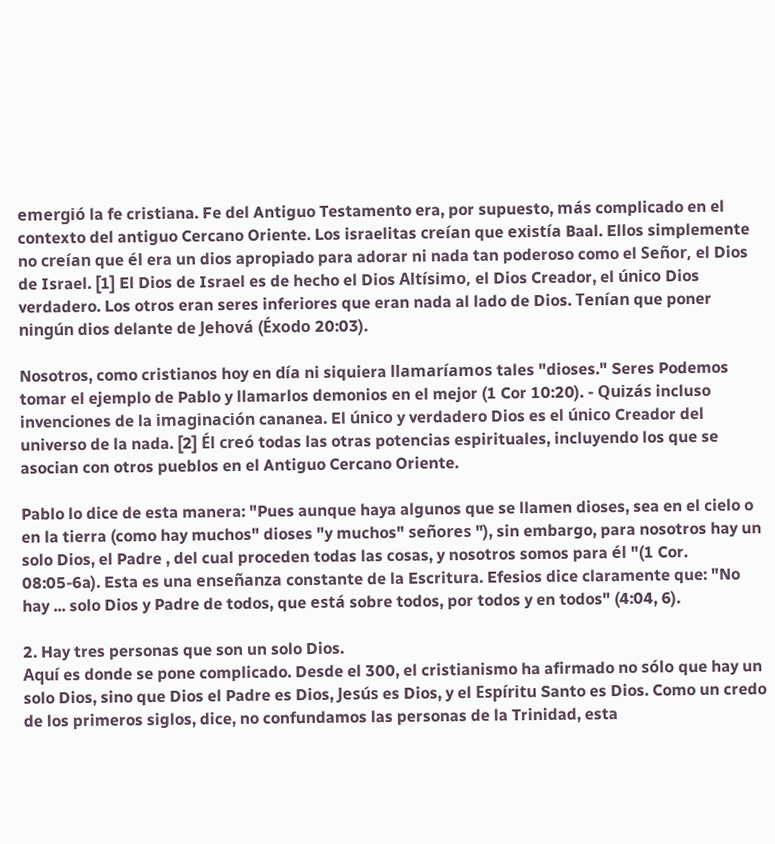emergió la fe cristiana. Fe del Antiguo Testamento era, por supuesto, más complicado en el contexto del antiguo Cercano Oriente. Los israelitas creían que existía Baal. Ellos simplemente no creían que él era un dios apropiado para adorar ni nada tan poderoso como el Señor, el Dios de Israel. [1] El Dios de Israel es de hecho el Dios Altísimo, el Dios Creador, el único Dios verdadero. Los otros eran seres inferiores que eran nada al lado de Dios. Tenían que poner ningún dios delante de Jehová (Éxodo 20:03).

Nosotros, como cristianos hoy en día ni siquiera llamaríamos tales "dioses." Seres Podemos tomar el ejemplo de Pablo y llamarlos demonios en el mejor (1 Cor 10:20). - Quizás incluso invenciones de la imaginación cananea. El único y verdadero Dios es el único Creador del universo de la nada. [2] Él creó todas las otras potencias espirituales, incluyendo los que se asocian con otros pueblos en el Antiguo Cercano Oriente.

Pablo lo dice de esta manera: "Pues aunque haya algunos que se llamen dioses, sea en el cielo o en la tierra (como hay muchos" dioses "y muchos" señores "), sin embargo, para nosotros hay un solo Dios, el Padre , del cual proceden todas las cosas, y nosotros somos para él "(1 Cor. 08:05-6a). Esta es una enseñanza constante de la Escritura. Efesios dice claramente que: "No hay ... solo Dios y Padre de todos, que está sobre todos, por todos y en todos" (4:04, 6).

2. Hay tres personas que son un solo Dios.
Aquí es donde se pone complicado. Desde el 300, el cristianismo ha afirmado no sólo que hay un solo Dios, sino que Dios el Padre es Dios, Jesús es Dios, y el Espíritu Santo es Dios. Como un credo de los primeros siglos, dice, no confundamos las personas de la Trinidad, esta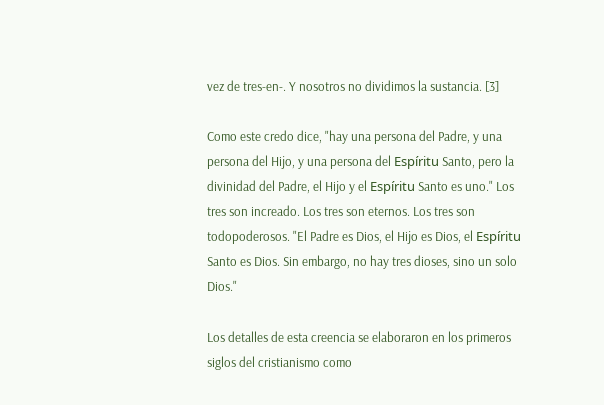vez de tres-en-. Y nosotros no dividimos la sustancia. [3]

Como este credo dice, "hay una persona del Padre, y una persona del Hijo, y una persona del Espíritu Santo, pero la divinidad del Padre, el Hijo y el Espíritu Santo es uno." Los tres son increado. Los tres son eternos. Los tres son todopoderosos. "El Padre es Dios, el Hijo es Dios, el Espíritu Santo es Dios. Sin embargo, no hay tres dioses, sino un solo Dios."

Los detalles de esta creencia se elaboraron en los primeros siglos del cristianismo como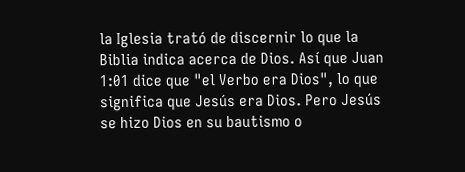la Iglesia trató de discernir lo que la Biblia indica acerca de Dios. Así que Juan 1:01 dice que "el Verbo era Dios", lo que significa que Jesús era Dios. Pero Jesús se hizo Dios en su bautismo o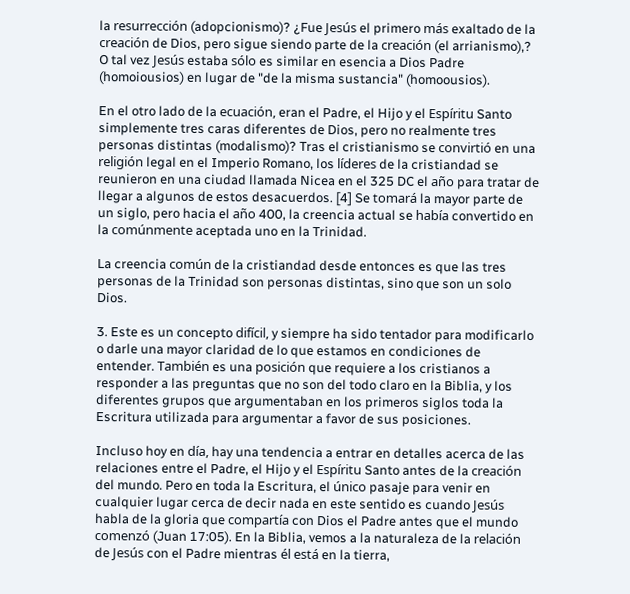la resurrección (adopcionismo)? ¿Fue Jesús el primero más exaltado de la creación de Dios, pero sigue siendo parte de la creación (el arrianismo),? O tal vez Jesús estaba sólo es similar en esencia a Dios Padre (homoiousios) en lugar de "de la misma sustancia" (homoousios).

En el otro lado de la ecuación, eran el Padre, el Hijo y el Espíritu Santo simplemente tres caras diferentes de Dios, pero no realmente tres personas distintas (modalismo)? Tras el cristianismo se convirtió en una religión legal en el Imperio Romano, los líderes de la cristiandad se reunieron en una ciudad llamada Nicea en el 325 DC el año para tratar de llegar a algunos de estos desacuerdos. [4] Se tomará la mayor parte de un siglo, pero hacia el año 400, la creencia actual se había convertido en la comúnmente aceptada uno en la Trinidad.

La creencia común de la cristiandad desde entonces es que las tres personas de la Trinidad son personas distintas, sino que son un solo Dios.

3. Este es un concepto difícil, y siempre ha sido tentador para modificarlo o darle una mayor claridad de lo que estamos en condiciones de entender. También es una posición que requiere a los cristianos a responder a las preguntas que no son del todo claro en la Biblia, y los diferentes grupos que argumentaban en los primeros siglos toda la Escritura utilizada para argumentar a favor de sus posiciones.

Incluso hoy en día, hay una tendencia a entrar en detalles acerca de las relaciones entre el Padre, el Hijo y el Espíritu Santo antes de la creación del mundo. Pero en toda la Escritura, el único pasaje para venir en cualquier lugar cerca de decir nada en este sentido es cuando Jesús habla de la gloria que compartía con Dios el Padre antes que el mundo comenzó (Juan 17:05). En la Biblia, vemos a la naturaleza de la relación de Jesús con el Padre mientras él está en la tierra,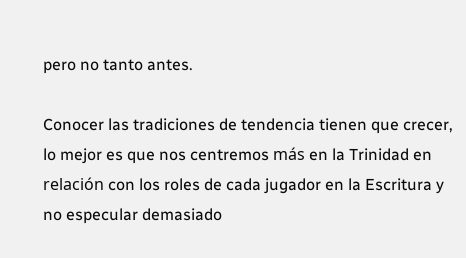pero no tanto antes.

Conocer las tradiciones de tendencia tienen que crecer, lo mejor es que nos centremos más en la Trinidad en relación con los roles de cada jugador en la Escritura y no especular demasiado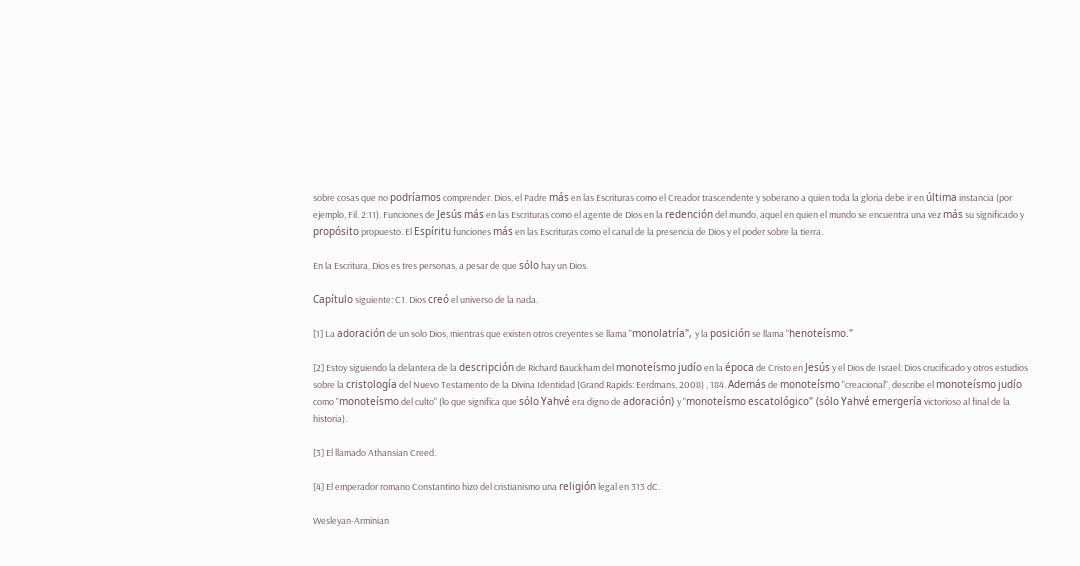sobre cosas que no podríamos comprender. Dios, el Padre más en las Escrituras como el Creador trascendente y soberano a quien toda la gloria debe ir en última instancia (por ejemplo, Fil. 2:11). Funciones de Jesús más en las Escrituras como el agente de Dios en la redención del mundo, aquel en quien el mundo se encuentra una vez más su significado y propósito propuesto. El Espíritu funciones más en las Escrituras como el canal de la presencia de Dios y el poder sobre la tierra.

En la Escritura, Dios es tres personas, a pesar de que sólo hay un Dios.

Capítulo siguiente: C1. Dios creó el universo de la nada.

[1] La adoración de un solo Dios, mientras que existen otros creyentes se llama "monolatría", y la posición se llama "henoteísmo."

[2] Estoy siguiendo la delantera de la descripción de Richard Bauckham del monoteísmo judío en la época de Cristo en Jesús y el Dios de Israel: Dios crucificado y otros estudios sobre la cristología del Nuevo Testamento de la Divina Identidad (Grand Rapids: Eerdmans, 2008) , 184. Además de monoteísmo "creacional", describe el monoteísmo judío como "monoteísmo del culto" (lo que significa que sólo Yahvé era digno de adoración) y "monoteísmo escatológico" (sólo Yahvé emergería victorioso al final de la historia).

[3] El llamado Athansian Creed.

[4] El emperador romano Constantino hizo del cristianismo una religión legal en 313 dC.

Wesleyan-Arminian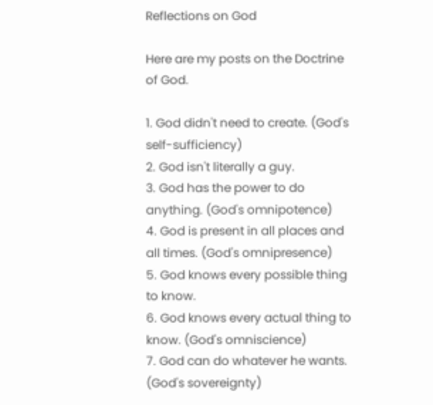Reflections on God

Here are my posts on the Doctrine of God.

1. God didn't need to create. (God's self-sufficiency)
2. God isn't literally a guy.
3. God has the power to do anything. (God's omnipotence)
4. God is present in all places and all times. (God's omnipresence)
5. God knows every possible thing to know.
6. God knows every actual thing to know. (God's omniscience)
7. God can do whatever he wants. (God's sovereignty)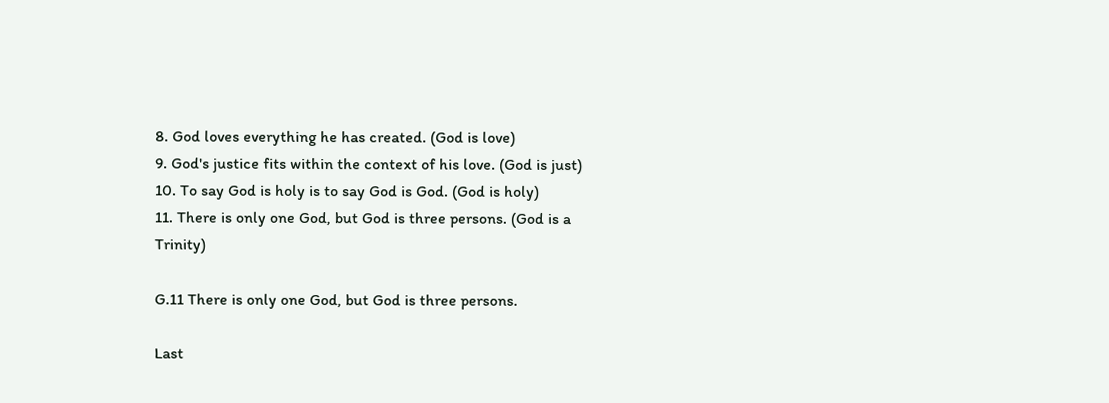8. God loves everything he has created. (God is love)
9. God's justice fits within the context of his love. (God is just)
10. To say God is holy is to say God is God. (God is holy)
11. There is only one God, but God is three persons. (God is a Trinity)

G.11 There is only one God, but God is three persons.

Last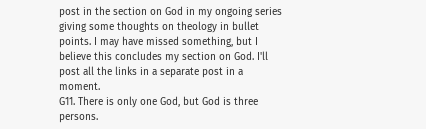post in the section on God in my ongoing series giving some thoughts on theology in bullet points. I may have missed something, but I believe this concludes my section on God. I'll post all the links in a separate post in a moment.
G11. There is only one God, but God is three persons.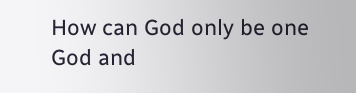How can God only be one God and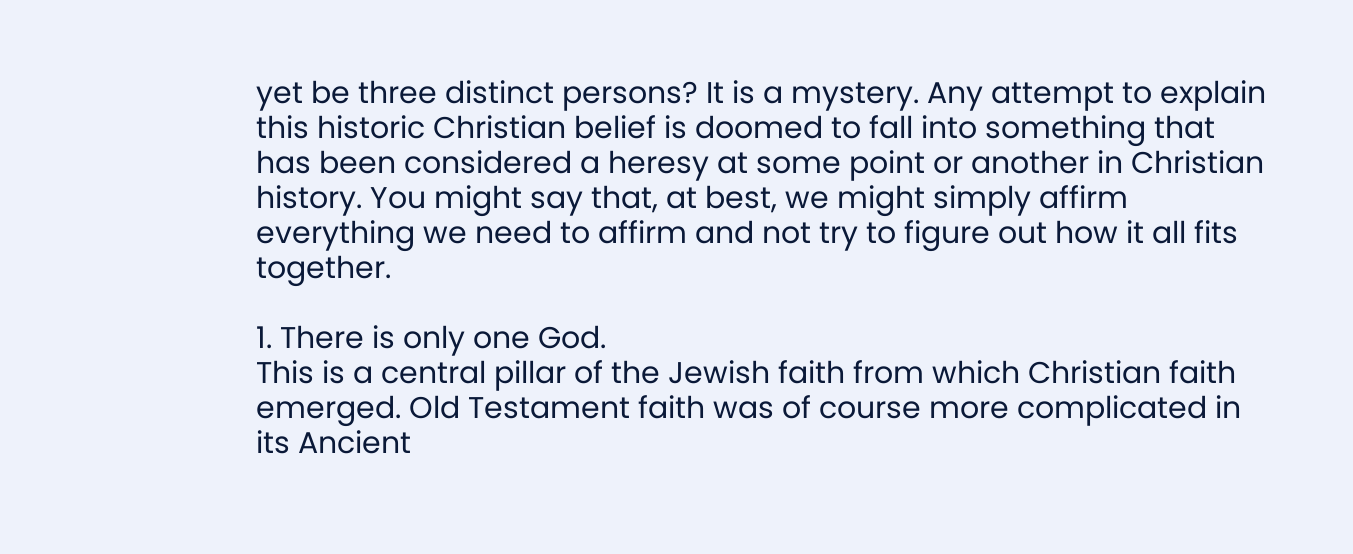yet be three distinct persons? It is a mystery. Any attempt to explain this historic Christian belief is doomed to fall into something that has been considered a heresy at some point or another in Christian history. You might say that, at best, we might simply affirm everything we need to affirm and not try to figure out how it all fits together.

1. There is only one God.
This is a central pillar of the Jewish faith from which Christian faith emerged. Old Testament faith was of course more complicated in its Ancient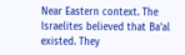Near Eastern context. The Israelites believed that Ba'al existed. They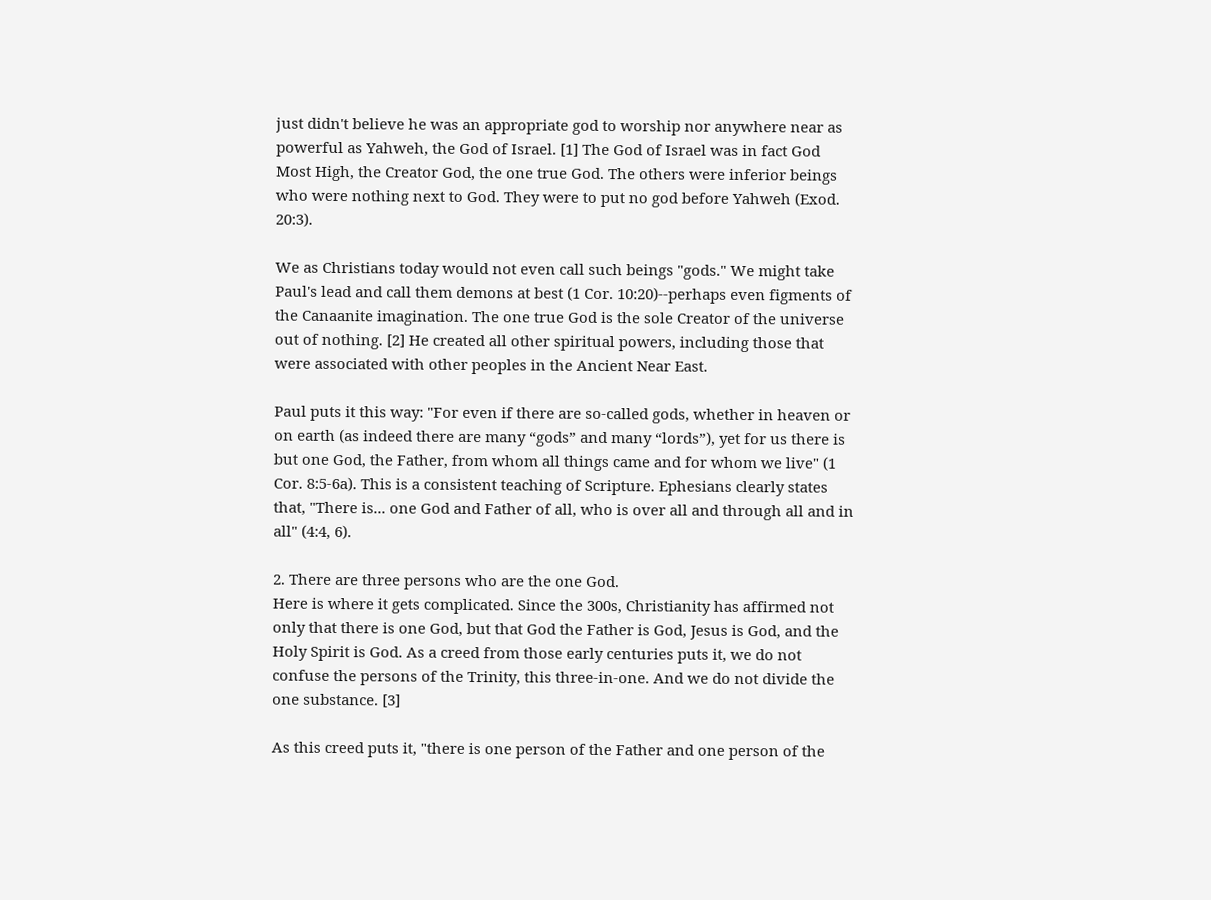just didn't believe he was an appropriate god to worship nor anywhere near as powerful as Yahweh, the God of Israel. [1] The God of Israel was in fact God Most High, the Creator God, the one true God. The others were inferior beings who were nothing next to God. They were to put no god before Yahweh (Exod. 20:3).

We as Christians today would not even call such beings "gods." We might take Paul's lead and call them demons at best (1 Cor. 10:20)--perhaps even figments of the Canaanite imagination. The one true God is the sole Creator of the universe out of nothing. [2] He created all other spiritual powers, including those that were associated with other peoples in the Ancient Near East.

Paul puts it this way: "For even if there are so-called gods, whether in heaven or on earth (as indeed there are many “gods” and many “lords”), yet for us there is but one God, the Father, from whom all things came and for whom we live" (1 Cor. 8:5-6a). This is a consistent teaching of Scripture. Ephesians clearly states that, "There is... one God and Father of all, who is over all and through all and in all" (4:4, 6).

2. There are three persons who are the one God.
Here is where it gets complicated. Since the 300s, Christianity has affirmed not only that there is one God, but that God the Father is God, Jesus is God, and the Holy Spirit is God. As a creed from those early centuries puts it, we do not confuse the persons of the Trinity, this three-in-one. And we do not divide the one substance. [3]

As this creed puts it, "there is one person of the Father and one person of the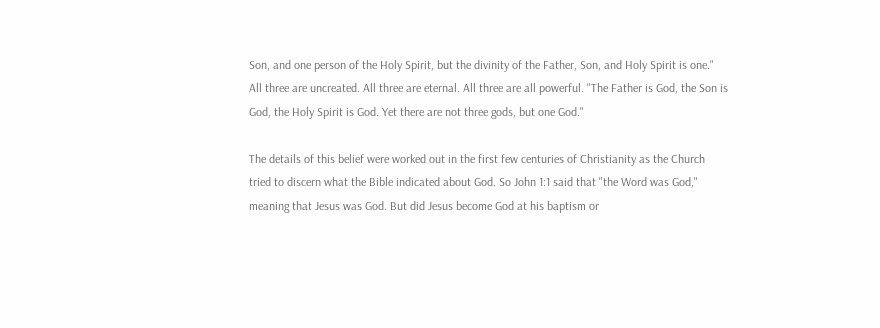Son, and one person of the Holy Spirit, but the divinity of the Father, Son, and Holy Spirit is one." All three are uncreated. All three are eternal. All three are all powerful. "The Father is God, the Son is God, the Holy Spirit is God. Yet there are not three gods, but one God."

The details of this belief were worked out in the first few centuries of Christianity as the Church tried to discern what the Bible indicated about God. So John 1:1 said that "the Word was God," meaning that Jesus was God. But did Jesus become God at his baptism or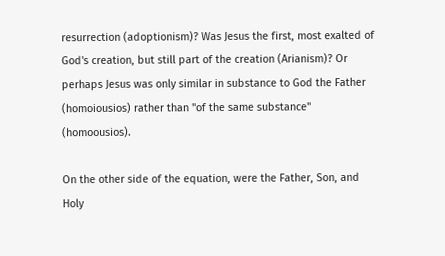resurrection (adoptionism)? Was Jesus the first, most exalted of God's creation, but still part of the creation (Arianism)? Or perhaps Jesus was only similar in substance to God the Father (homoiousios) rather than "of the same substance" (homoousios).

On the other side of the equation, were the Father, Son, and Holy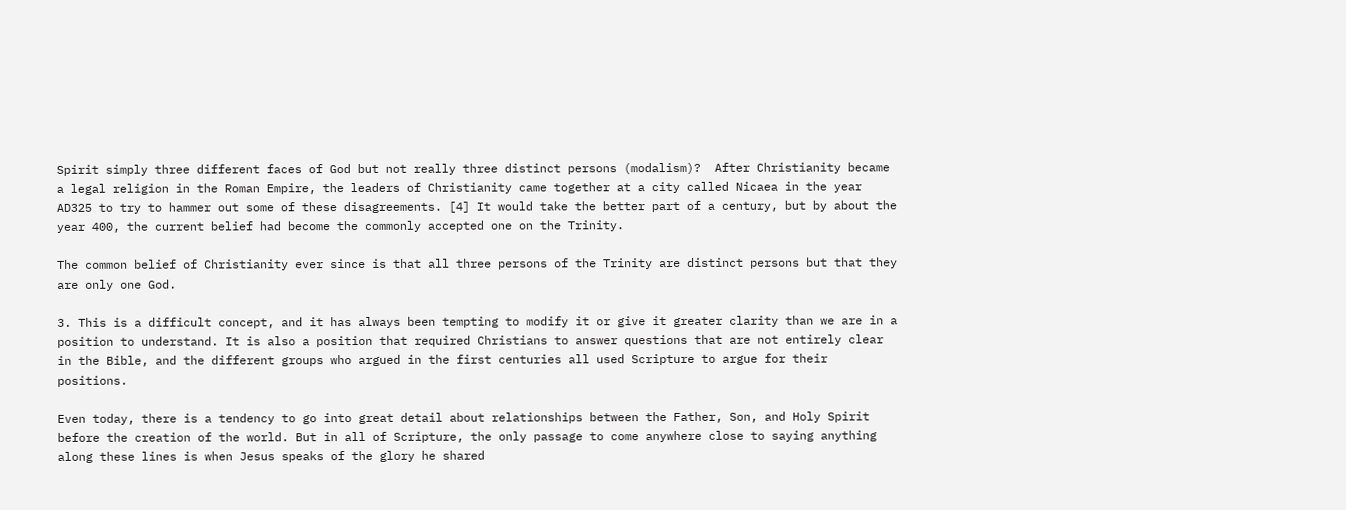Spirit simply three different faces of God but not really three distinct persons (modalism)?  After Christianity became a legal religion in the Roman Empire, the leaders of Christianity came together at a city called Nicaea in the year AD325 to try to hammer out some of these disagreements. [4] It would take the better part of a century, but by about the year 400, the current belief had become the commonly accepted one on the Trinity.

The common belief of Christianity ever since is that all three persons of the Trinity are distinct persons but that they are only one God.

3. This is a difficult concept, and it has always been tempting to modify it or give it greater clarity than we are in a position to understand. It is also a position that required Christians to answer questions that are not entirely clear in the Bible, and the different groups who argued in the first centuries all used Scripture to argue for their positions.

Even today, there is a tendency to go into great detail about relationships between the Father, Son, and Holy Spirit before the creation of the world. But in all of Scripture, the only passage to come anywhere close to saying anything along these lines is when Jesus speaks of the glory he shared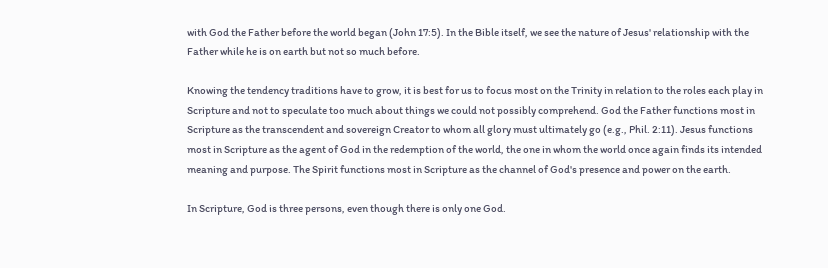with God the Father before the world began (John 17:5). In the Bible itself, we see the nature of Jesus' relationship with the Father while he is on earth but not so much before.

Knowing the tendency traditions have to grow, it is best for us to focus most on the Trinity in relation to the roles each play in Scripture and not to speculate too much about things we could not possibly comprehend. God the Father functions most in Scripture as the transcendent and sovereign Creator to whom all glory must ultimately go (e.g., Phil. 2:11). Jesus functions most in Scripture as the agent of God in the redemption of the world, the one in whom the world once again finds its intended meaning and purpose. The Spirit functions most in Scripture as the channel of God's presence and power on the earth.

In Scripture, God is three persons, even though there is only one God.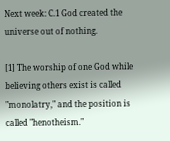Next week: C.1 God created the universe out of nothing.

[1] The worship of one God while believing others exist is called "monolatry," and the position is called "henotheism."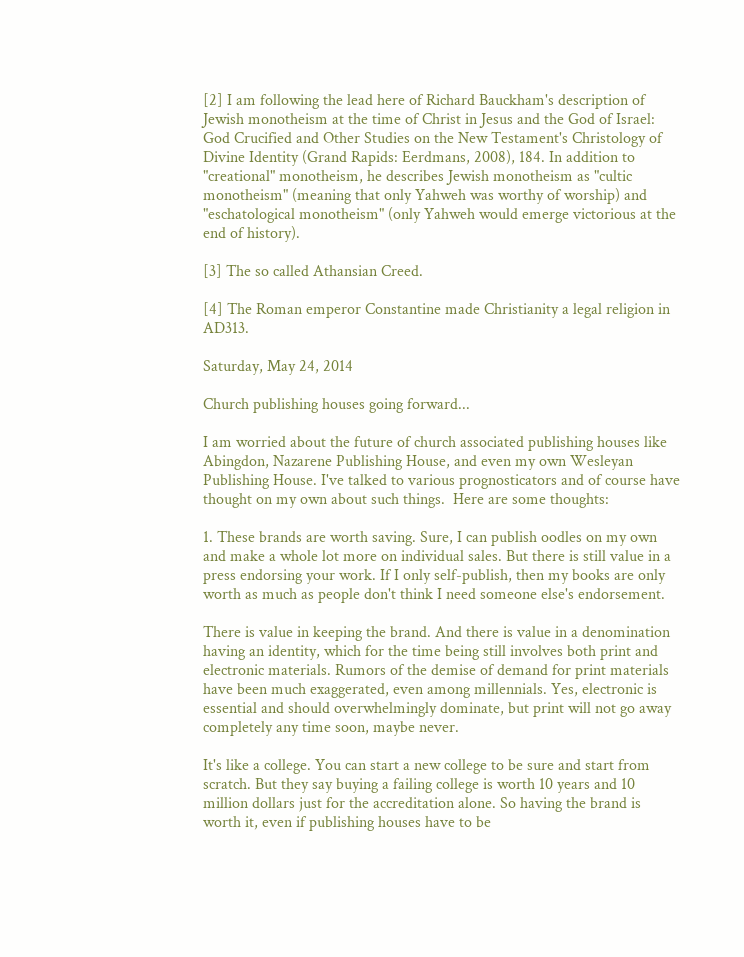[2] I am following the lead here of Richard Bauckham's description of Jewish monotheism at the time of Christ in Jesus and the God of Israel: God Crucified and Other Studies on the New Testament's Christology of Divine Identity (Grand Rapids: Eerdmans, 2008), 184. In addition to "creational" monotheism, he describes Jewish monotheism as "cultic monotheism" (meaning that only Yahweh was worthy of worship) and "eschatological monotheism" (only Yahweh would emerge victorious at the end of history).

[3] The so called Athansian Creed.

[4] The Roman emperor Constantine made Christianity a legal religion in AD313.

Saturday, May 24, 2014

Church publishing houses going forward...

I am worried about the future of church associated publishing houses like Abingdon, Nazarene Publishing House, and even my own Wesleyan Publishing House. I've talked to various prognosticators and of course have thought on my own about such things.  Here are some thoughts:

1. These brands are worth saving. Sure, I can publish oodles on my own and make a whole lot more on individual sales. But there is still value in a press endorsing your work. If I only self-publish, then my books are only worth as much as people don't think I need someone else's endorsement.

There is value in keeping the brand. And there is value in a denomination having an identity, which for the time being still involves both print and electronic materials. Rumors of the demise of demand for print materials have been much exaggerated, even among millennials. Yes, electronic is essential and should overwhelmingly dominate, but print will not go away completely any time soon, maybe never.

It's like a college. You can start a new college to be sure and start from scratch. But they say buying a failing college is worth 10 years and 10 million dollars just for the accreditation alone. So having the brand is worth it, even if publishing houses have to be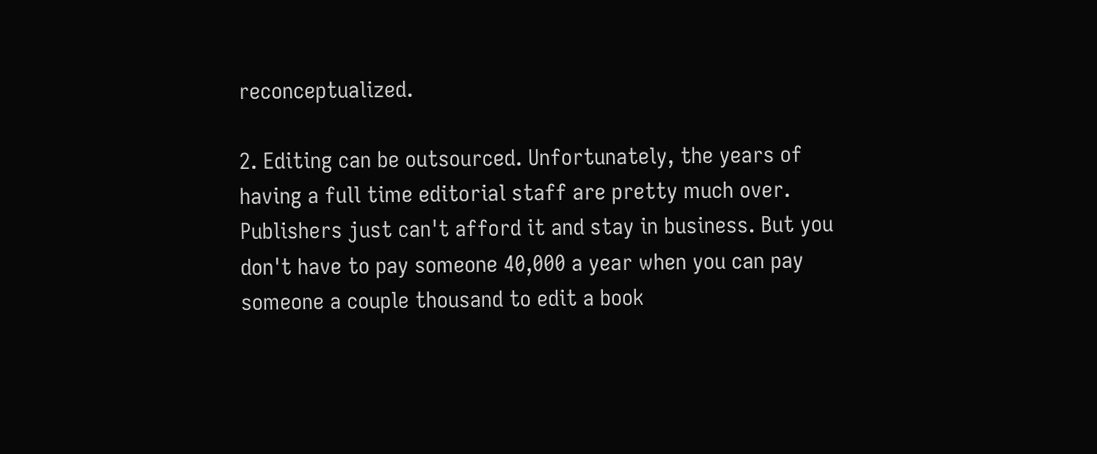reconceptualized.

2. Editing can be outsourced. Unfortunately, the years of having a full time editorial staff are pretty much over. Publishers just can't afford it and stay in business. But you don't have to pay someone 40,000 a year when you can pay someone a couple thousand to edit a book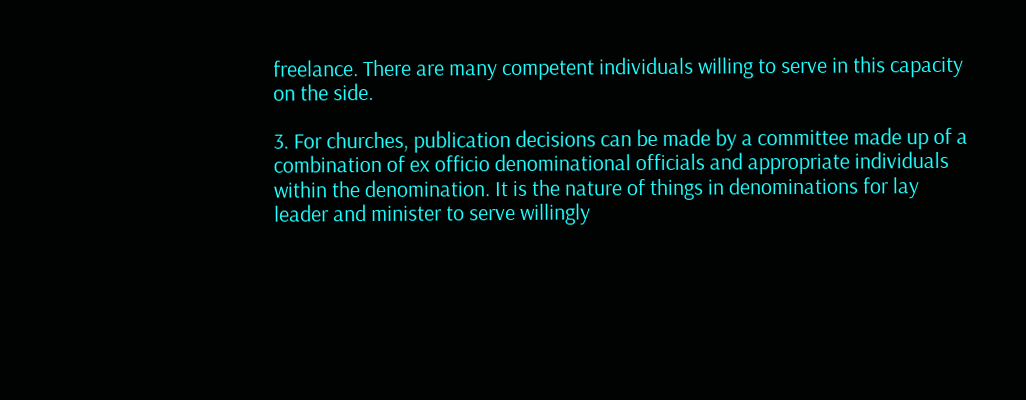freelance. There are many competent individuals willing to serve in this capacity on the side.

3. For churches, publication decisions can be made by a committee made up of a combination of ex officio denominational officials and appropriate individuals within the denomination. It is the nature of things in denominations for lay leader and minister to serve willingly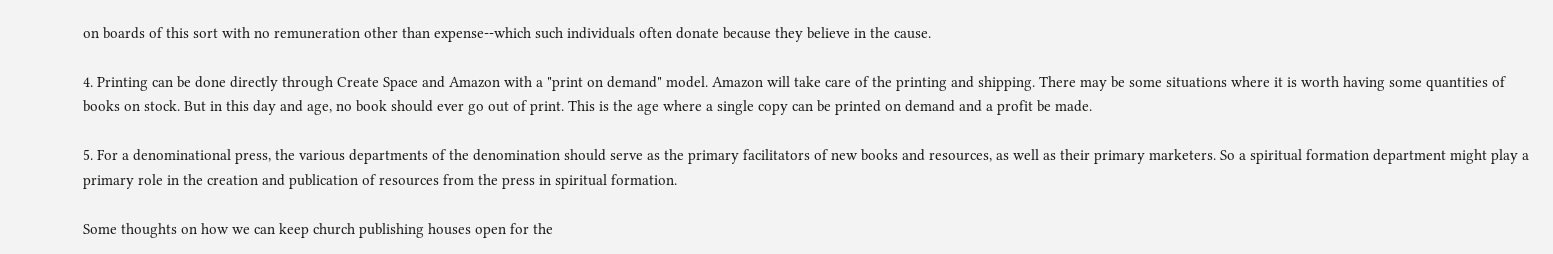on boards of this sort with no remuneration other than expense--which such individuals often donate because they believe in the cause.

4. Printing can be done directly through Create Space and Amazon with a "print on demand" model. Amazon will take care of the printing and shipping. There may be some situations where it is worth having some quantities of books on stock. But in this day and age, no book should ever go out of print. This is the age where a single copy can be printed on demand and a profit be made.

5. For a denominational press, the various departments of the denomination should serve as the primary facilitators of new books and resources, as well as their primary marketers. So a spiritual formation department might play a primary role in the creation and publication of resources from the press in spiritual formation.

Some thoughts on how we can keep church publishing houses open for the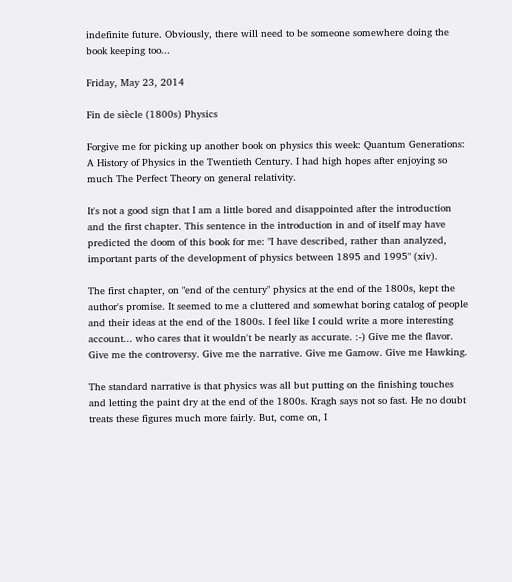indefinite future. Obviously, there will need to be someone somewhere doing the book keeping too...

Friday, May 23, 2014

Fin de siècle (1800s) Physics

Forgive me for picking up another book on physics this week: Quantum Generations: A History of Physics in the Twentieth Century. I had high hopes after enjoying so much The Perfect Theory on general relativity.

It's not a good sign that I am a little bored and disappointed after the introduction and the first chapter. This sentence in the introduction in and of itself may have predicted the doom of this book for me: "I have described, rather than analyzed, important parts of the development of physics between 1895 and 1995" (xiv).

The first chapter, on "end of the century" physics at the end of the 1800s, kept the author's promise. It seemed to me a cluttered and somewhat boring catalog of people and their ideas at the end of the 1800s. I feel like I could write a more interesting account... who cares that it wouldn't be nearly as accurate. :-) Give me the flavor. Give me the controversy. Give me the narrative. Give me Gamow. Give me Hawking.

The standard narrative is that physics was all but putting on the finishing touches and letting the paint dry at the end of the 1800s. Kragh says not so fast. He no doubt treats these figures much more fairly. But, come on, I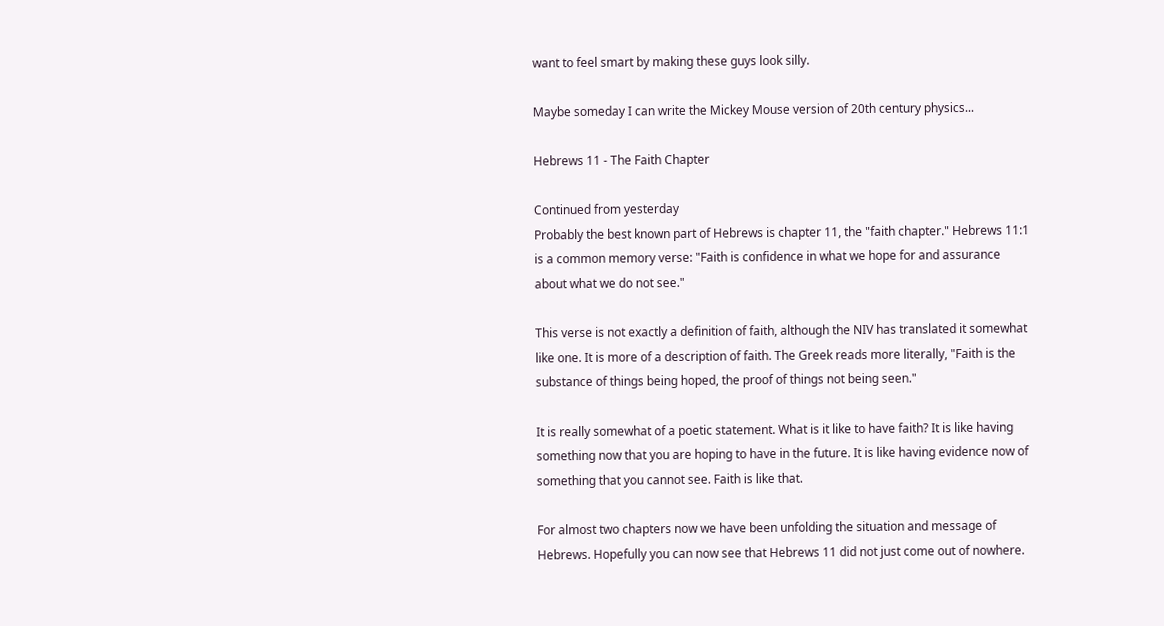want to feel smart by making these guys look silly.

Maybe someday I can write the Mickey Mouse version of 20th century physics...

Hebrews 11 - The Faith Chapter

Continued from yesterday
Probably the best known part of Hebrews is chapter 11, the "faith chapter." Hebrews 11:1 is a common memory verse: "Faith is confidence in what we hope for and assurance about what we do not see."

This verse is not exactly a definition of faith, although the NIV has translated it somewhat like one. It is more of a description of faith. The Greek reads more literally, "Faith is the substance of things being hoped, the proof of things not being seen."

It is really somewhat of a poetic statement. What is it like to have faith? It is like having something now that you are hoping to have in the future. It is like having evidence now of something that you cannot see. Faith is like that.

For almost two chapters now we have been unfolding the situation and message of Hebrews. Hopefully you can now see that Hebrews 11 did not just come out of nowhere.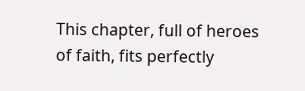This chapter, full of heroes of faith, fits perfectly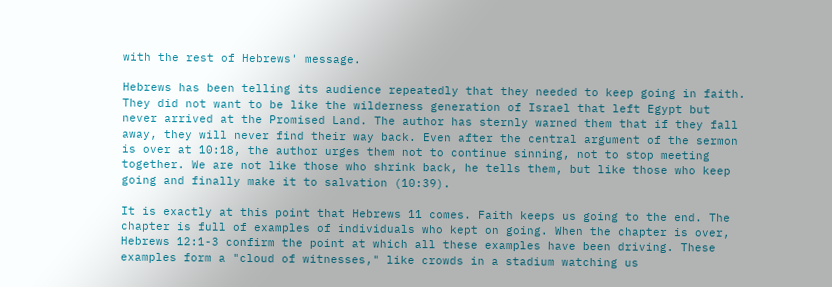with the rest of Hebrews' message.

Hebrews has been telling its audience repeatedly that they needed to keep going in faith. They did not want to be like the wilderness generation of Israel that left Egypt but never arrived at the Promised Land. The author has sternly warned them that if they fall away, they will never find their way back. Even after the central argument of the sermon is over at 10:18, the author urges them not to continue sinning, not to stop meeting together. We are not like those who shrink back, he tells them, but like those who keep going and finally make it to salvation (10:39).

It is exactly at this point that Hebrews 11 comes. Faith keeps us going to the end. The chapter is full of examples of individuals who kept on going. When the chapter is over, Hebrews 12:1-3 confirm the point at which all these examples have been driving. These examples form a "cloud of witnesses," like crowds in a stadium watching us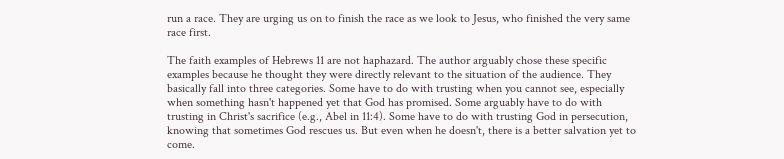run a race. They are urging us on to finish the race as we look to Jesus, who finished the very same race first.

The faith examples of Hebrews 11 are not haphazard. The author arguably chose these specific examples because he thought they were directly relevant to the situation of the audience. They basically fall into three categories. Some have to do with trusting when you cannot see, especially when something hasn't happened yet that God has promised. Some arguably have to do with trusting in Christ's sacrifice (e.g., Abel in 11:4). Some have to do with trusting God in persecution, knowing that sometimes God rescues us. But even when he doesn't, there is a better salvation yet to come.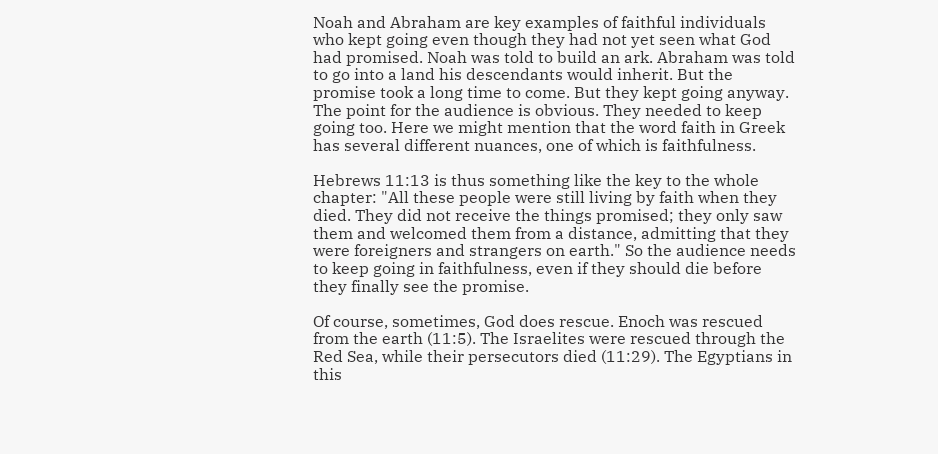Noah and Abraham are key examples of faithful individuals who kept going even though they had not yet seen what God had promised. Noah was told to build an ark. Abraham was told to go into a land his descendants would inherit. But the promise took a long time to come. But they kept going anyway. The point for the audience is obvious. They needed to keep going too. Here we might mention that the word faith in Greek has several different nuances, one of which is faithfulness.

Hebrews 11:13 is thus something like the key to the whole chapter: "All these people were still living by faith when they died. They did not receive the things promised; they only saw them and welcomed them from a distance, admitting that they were foreigners and strangers on earth." So the audience needs to keep going in faithfulness, even if they should die before they finally see the promise.

Of course, sometimes, God does rescue. Enoch was rescued from the earth (11:5). The Israelites were rescued through the Red Sea, while their persecutors died (11:29). The Egyptians in this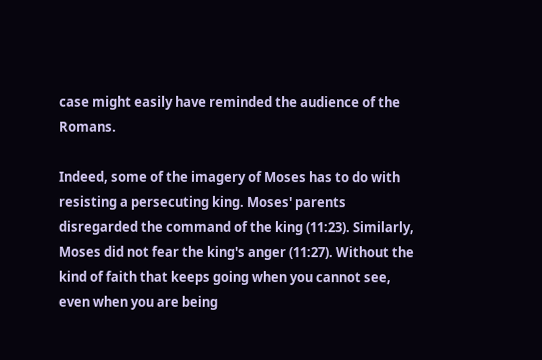case might easily have reminded the audience of the Romans.

Indeed, some of the imagery of Moses has to do with resisting a persecuting king. Moses' parents disregarded the command of the king (11:23). Similarly, Moses did not fear the king's anger (11:27). Without the kind of faith that keeps going when you cannot see, even when you are being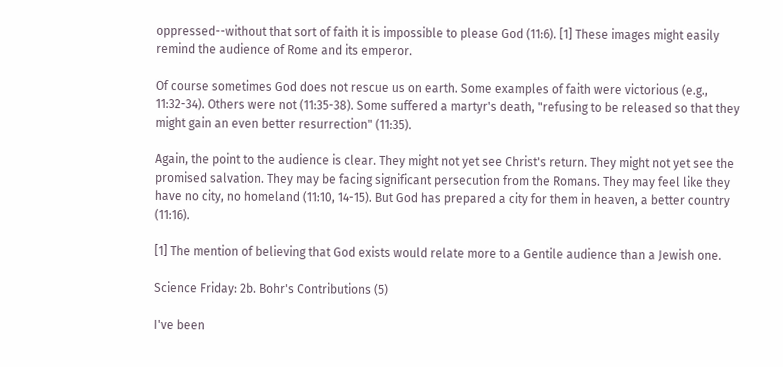oppressed--without that sort of faith it is impossible to please God (11:6). [1] These images might easily remind the audience of Rome and its emperor.

Of course sometimes God does not rescue us on earth. Some examples of faith were victorious (e.g., 11:32-34). Others were not (11:35-38). Some suffered a martyr's death, "refusing to be released so that they might gain an even better resurrection" (11:35).

Again, the point to the audience is clear. They might not yet see Christ's return. They might not yet see the promised salvation. They may be facing significant persecution from the Romans. They may feel like they have no city, no homeland (11:10, 14-15). But God has prepared a city for them in heaven, a better country (11:16).

[1] The mention of believing that God exists would relate more to a Gentile audience than a Jewish one.

Science Friday: 2b. Bohr's Contributions (5)

I've been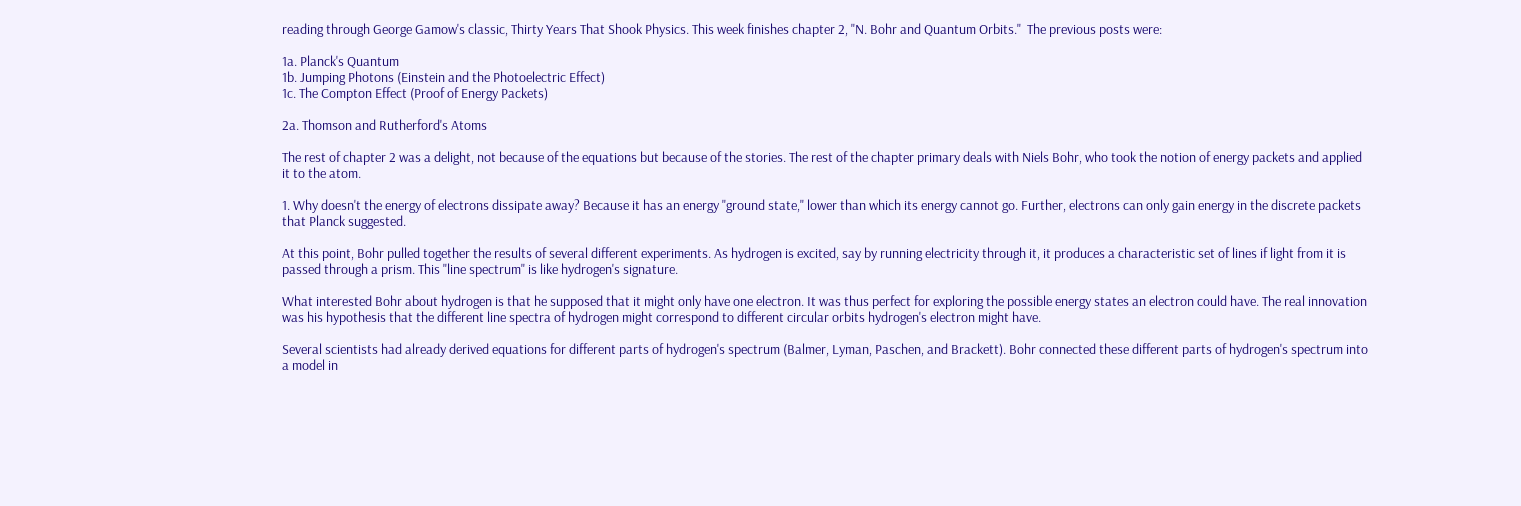reading through George Gamow's classic, Thirty Years That Shook Physics. This week finishes chapter 2, "N. Bohr and Quantum Orbits."  The previous posts were:

1a. Planck's Quantum
1b. Jumping Photons (Einstein and the Photoelectric Effect)
1c. The Compton Effect (Proof of Energy Packets)

2a. Thomson and Rutherford's Atoms

The rest of chapter 2 was a delight, not because of the equations but because of the stories. The rest of the chapter primary deals with Niels Bohr, who took the notion of energy packets and applied it to the atom.

1. Why doesn't the energy of electrons dissipate away? Because it has an energy "ground state," lower than which its energy cannot go. Further, electrons can only gain energy in the discrete packets that Planck suggested.

At this point, Bohr pulled together the results of several different experiments. As hydrogen is excited, say by running electricity through it, it produces a characteristic set of lines if light from it is passed through a prism. This "line spectrum" is like hydrogen's signature.

What interested Bohr about hydrogen is that he supposed that it might only have one electron. It was thus perfect for exploring the possible energy states an electron could have. The real innovation was his hypothesis that the different line spectra of hydrogen might correspond to different circular orbits hydrogen's electron might have.

Several scientists had already derived equations for different parts of hydrogen's spectrum (Balmer, Lyman, Paschen, and Brackett). Bohr connected these different parts of hydrogen's spectrum into a model in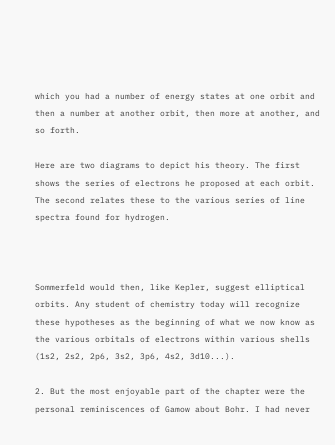which you had a number of energy states at one orbit and then a number at another orbit, then more at another, and so forth.

Here are two diagrams to depict his theory. The first shows the series of electrons he proposed at each orbit. The second relates these to the various series of line spectra found for hydrogen.



Sommerfeld would then, like Kepler, suggest elliptical orbits. Any student of chemistry today will recognize these hypotheses as the beginning of what we now know as the various orbitals of electrons within various shells (1s2, 2s2, 2p6, 3s2, 3p6, 4s2, 3d10...).

2. But the most enjoyable part of the chapter were the personal reminiscences of Gamow about Bohr. I had never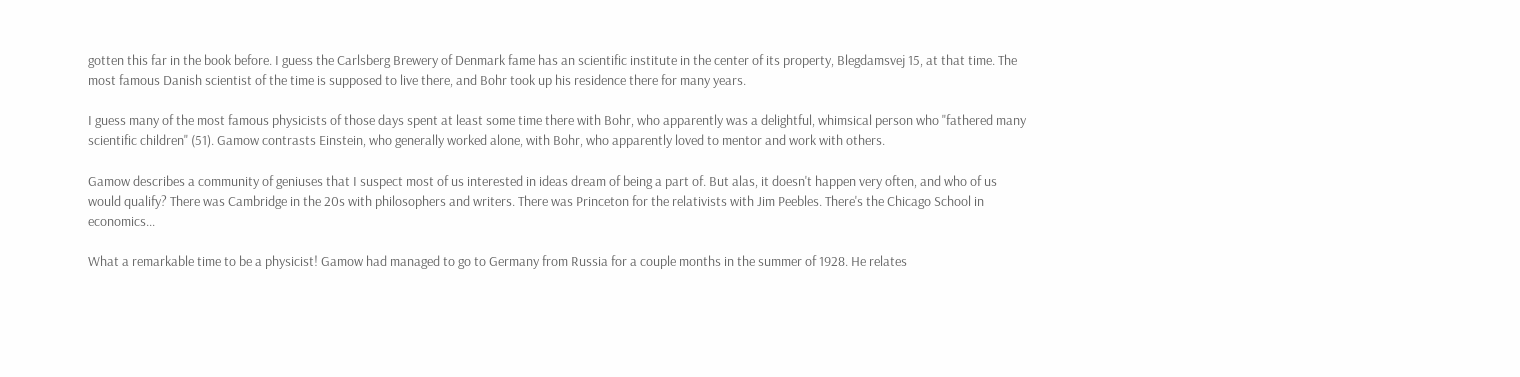gotten this far in the book before. I guess the Carlsberg Brewery of Denmark fame has an scientific institute in the center of its property, Blegdamsvej 15, at that time. The most famous Danish scientist of the time is supposed to live there, and Bohr took up his residence there for many years.

I guess many of the most famous physicists of those days spent at least some time there with Bohr, who apparently was a delightful, whimsical person who "fathered many scientific children" (51). Gamow contrasts Einstein, who generally worked alone, with Bohr, who apparently loved to mentor and work with others.

Gamow describes a community of geniuses that I suspect most of us interested in ideas dream of being a part of. But alas, it doesn't happen very often, and who of us would qualify? There was Cambridge in the 20s with philosophers and writers. There was Princeton for the relativists with Jim Peebles. There's the Chicago School in economics...

What a remarkable time to be a physicist! Gamow had managed to go to Germany from Russia for a couple months in the summer of 1928. He relates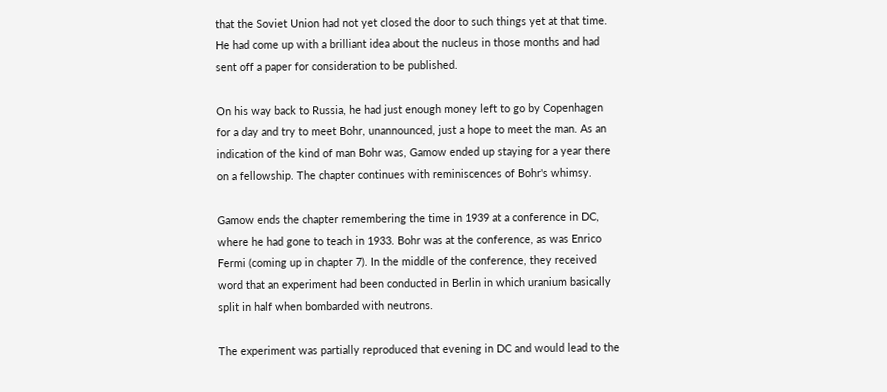that the Soviet Union had not yet closed the door to such things yet at that time. He had come up with a brilliant idea about the nucleus in those months and had sent off a paper for consideration to be published.

On his way back to Russia, he had just enough money left to go by Copenhagen for a day and try to meet Bohr, unannounced, just a hope to meet the man. As an indication of the kind of man Bohr was, Gamow ended up staying for a year there on a fellowship. The chapter continues with reminiscences of Bohr's whimsy.

Gamow ends the chapter remembering the time in 1939 at a conference in DC, where he had gone to teach in 1933. Bohr was at the conference, as was Enrico Fermi (coming up in chapter 7). In the middle of the conference, they received word that an experiment had been conducted in Berlin in which uranium basically split in half when bombarded with neutrons.

The experiment was partially reproduced that evening in DC and would lead to the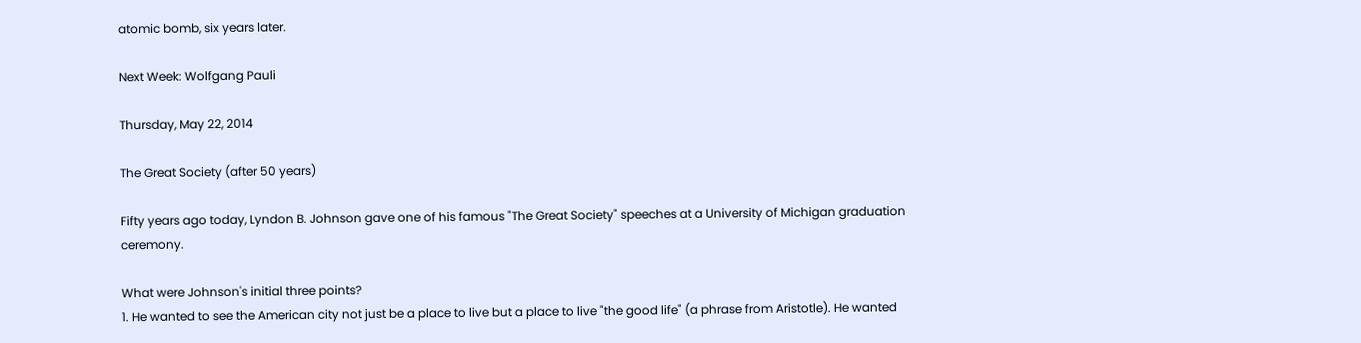atomic bomb, six years later.

Next Week: Wolfgang Pauli

Thursday, May 22, 2014

The Great Society (after 50 years)

Fifty years ago today, Lyndon B. Johnson gave one of his famous "The Great Society" speeches at a University of Michigan graduation ceremony.

What were Johnson's initial three points?
1. He wanted to see the American city not just be a place to live but a place to live "the good life" (a phrase from Aristotle). He wanted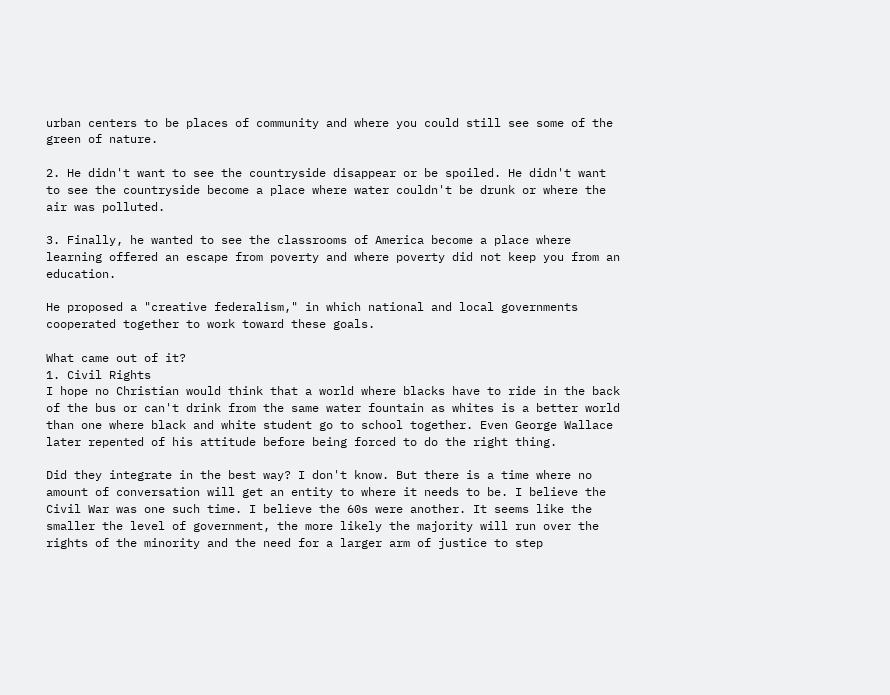urban centers to be places of community and where you could still see some of the green of nature.

2. He didn't want to see the countryside disappear or be spoiled. He didn't want to see the countryside become a place where water couldn't be drunk or where the air was polluted.

3. Finally, he wanted to see the classrooms of America become a place where learning offered an escape from poverty and where poverty did not keep you from an education.

He proposed a "creative federalism," in which national and local governments cooperated together to work toward these goals.

What came out of it?
1. Civil Rights
I hope no Christian would think that a world where blacks have to ride in the back of the bus or can't drink from the same water fountain as whites is a better world than one where black and white student go to school together. Even George Wallace later repented of his attitude before being forced to do the right thing.

Did they integrate in the best way? I don't know. But there is a time where no amount of conversation will get an entity to where it needs to be. I believe the Civil War was one such time. I believe the 60s were another. It seems like the smaller the level of government, the more likely the majority will run over the rights of the minority and the need for a larger arm of justice to step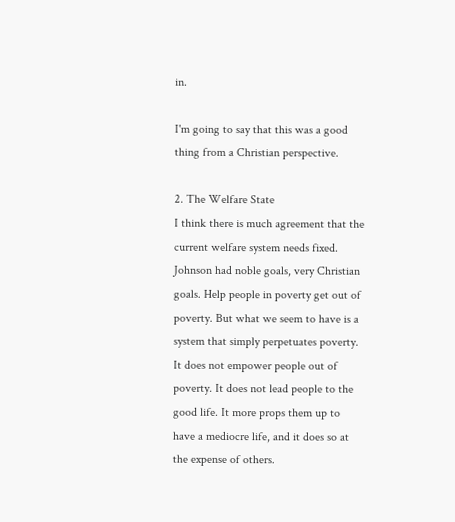in.

I'm going to say that this was a good thing from a Christian perspective.

2. The Welfare State
I think there is much agreement that the current welfare system needs fixed. Johnson had noble goals, very Christian goals. Help people in poverty get out of poverty. But what we seem to have is a system that simply perpetuates poverty. It does not empower people out of poverty. It does not lead people to the good life. It more props them up to have a mediocre life, and it does so at the expense of others.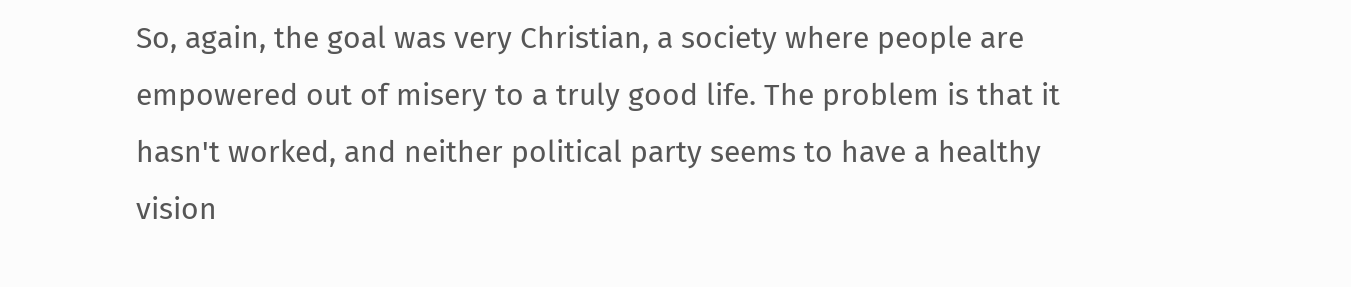So, again, the goal was very Christian, a society where people are empowered out of misery to a truly good life. The problem is that it hasn't worked, and neither political party seems to have a healthy vision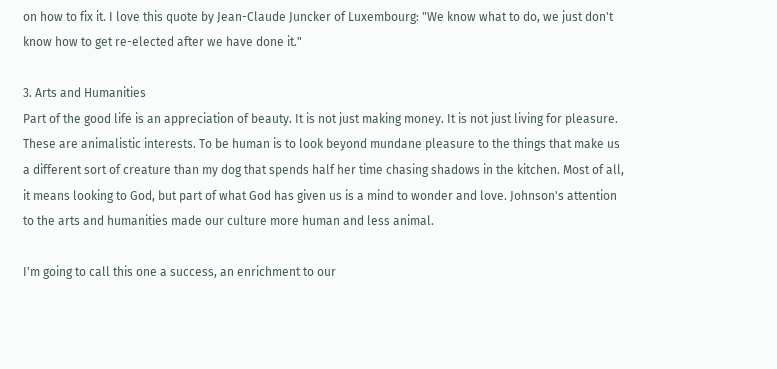on how to fix it. I love this quote by Jean-Claude Juncker of Luxembourg: "We know what to do, we just don't know how to get re-elected after we have done it."

3. Arts and Humanities
Part of the good life is an appreciation of beauty. It is not just making money. It is not just living for pleasure. These are animalistic interests. To be human is to look beyond mundane pleasure to the things that make us a different sort of creature than my dog that spends half her time chasing shadows in the kitchen. Most of all, it means looking to God, but part of what God has given us is a mind to wonder and love. Johnson's attention to the arts and humanities made our culture more human and less animal.

I'm going to call this one a success, an enrichment to our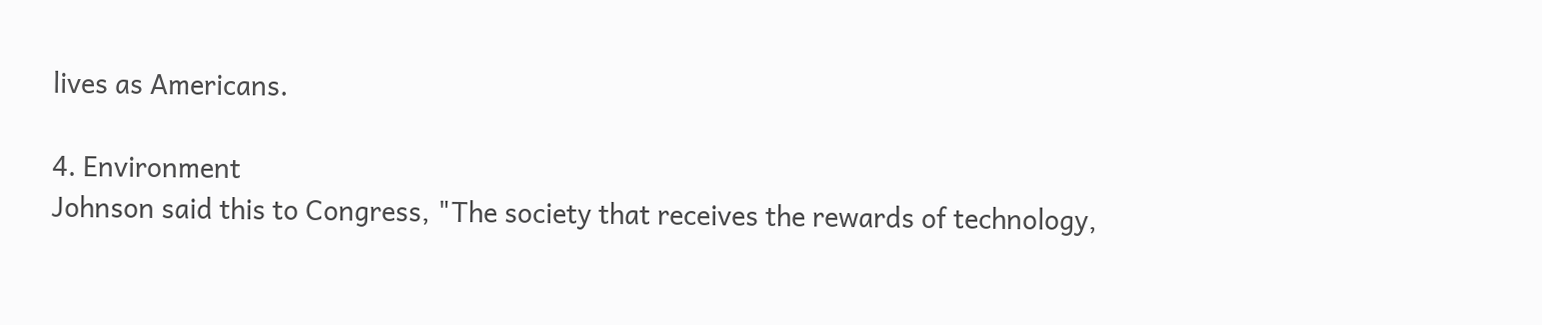lives as Americans.

4. Environment
Johnson said this to Congress, "The society that receives the rewards of technology,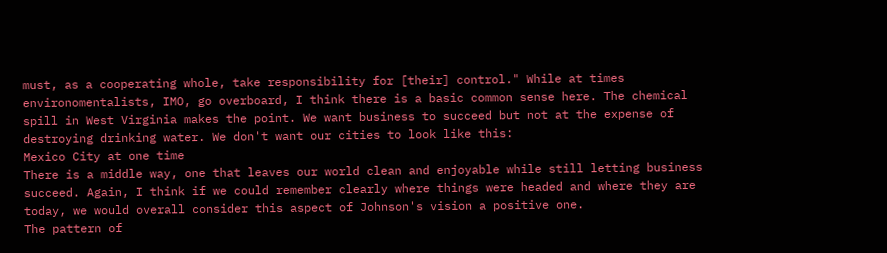must, as a cooperating whole, take responsibility for [their] control." While at times environomentalists, IMO, go overboard, I think there is a basic common sense here. The chemical spill in West Virginia makes the point. We want business to succeed but not at the expense of destroying drinking water. We don't want our cities to look like this:
Mexico City at one time
There is a middle way, one that leaves our world clean and enjoyable while still letting business succeed. Again, I think if we could remember clearly where things were headed and where they are today, we would overall consider this aspect of Johnson's vision a positive one.
The pattern of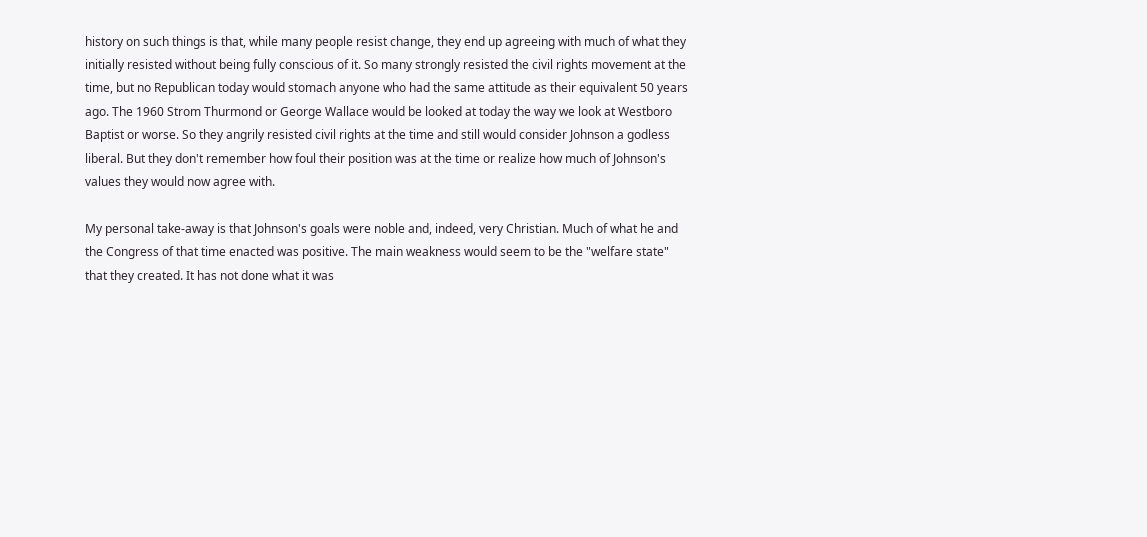history on such things is that, while many people resist change, they end up agreeing with much of what they initially resisted without being fully conscious of it. So many strongly resisted the civil rights movement at the time, but no Republican today would stomach anyone who had the same attitude as their equivalent 50 years ago. The 1960 Strom Thurmond or George Wallace would be looked at today the way we look at Westboro Baptist or worse. So they angrily resisted civil rights at the time and still would consider Johnson a godless liberal. But they don't remember how foul their position was at the time or realize how much of Johnson's values they would now agree with.

My personal take-away is that Johnson's goals were noble and, indeed, very Christian. Much of what he and the Congress of that time enacted was positive. The main weakness would seem to be the "welfare state" that they created. It has not done what it was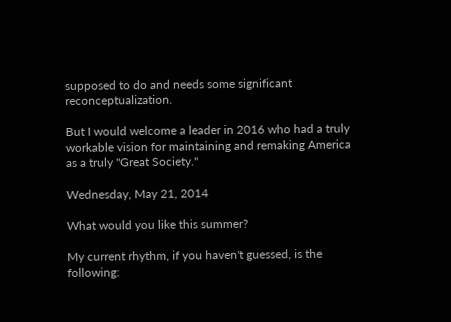supposed to do and needs some significant reconceptualization.

But I would welcome a leader in 2016 who had a truly workable vision for maintaining and remaking America as a truly "Great Society."

Wednesday, May 21, 2014

What would you like this summer?

My current rhythm, if you haven't guessed, is the following: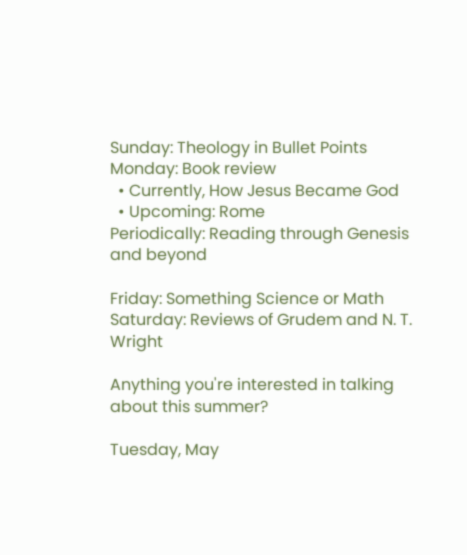Sunday: Theology in Bullet Points
Monday: Book review
  • Currently, How Jesus Became God
  • Upcoming: Rome
Periodically: Reading through Genesis and beyond

Friday: Something Science or Math
Saturday: Reviews of Grudem and N. T. Wright

Anything you're interested in talking about this summer?

Tuesday, May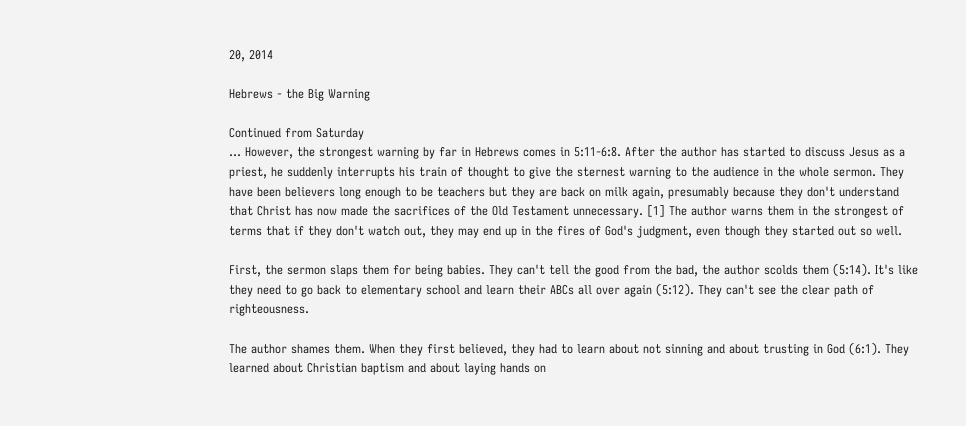20, 2014

Hebrews - the Big Warning

Continued from Saturday
... However, the strongest warning by far in Hebrews comes in 5:11-6:8. After the author has started to discuss Jesus as a priest, he suddenly interrupts his train of thought to give the sternest warning to the audience in the whole sermon. They have been believers long enough to be teachers but they are back on milk again, presumably because they don't understand that Christ has now made the sacrifices of the Old Testament unnecessary. [1] The author warns them in the strongest of terms that if they don't watch out, they may end up in the fires of God's judgment, even though they started out so well.

First, the sermon slaps them for being babies. They can't tell the good from the bad, the author scolds them (5:14). It's like they need to go back to elementary school and learn their ABCs all over again (5:12). They can't see the clear path of righteousness.

The author shames them. When they first believed, they had to learn about not sinning and about trusting in God (6:1). They learned about Christian baptism and about laying hands on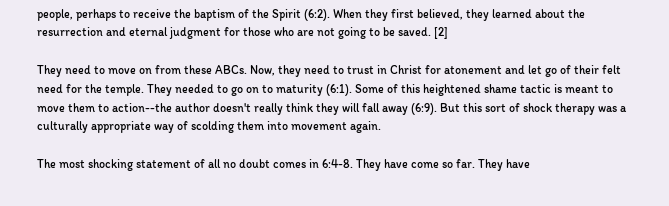people, perhaps to receive the baptism of the Spirit (6:2). When they first believed, they learned about the resurrection and eternal judgment for those who are not going to be saved. [2]

They need to move on from these ABCs. Now, they need to trust in Christ for atonement and let go of their felt need for the temple. They needed to go on to maturity (6:1). Some of this heightened shame tactic is meant to move them to action--the author doesn't really think they will fall away (6:9). But this sort of shock therapy was a culturally appropriate way of scolding them into movement again.

The most shocking statement of all no doubt comes in 6:4-8. They have come so far. They have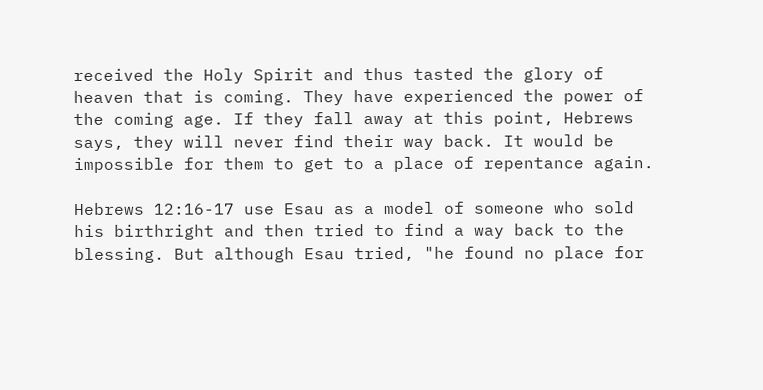received the Holy Spirit and thus tasted the glory of heaven that is coming. They have experienced the power of the coming age. If they fall away at this point, Hebrews says, they will never find their way back. It would be impossible for them to get to a place of repentance again.

Hebrews 12:16-17 use Esau as a model of someone who sold his birthright and then tried to find a way back to the blessing. But although Esau tried, "he found no place for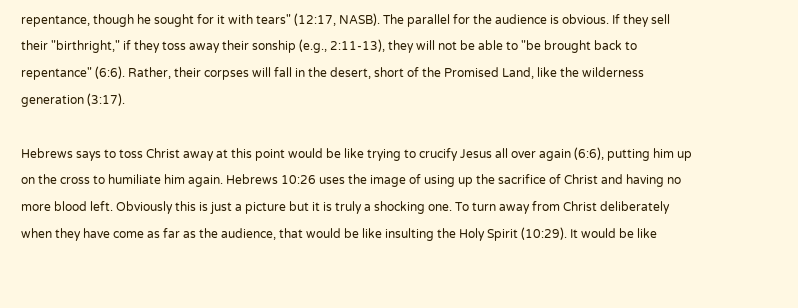repentance, though he sought for it with tears" (12:17, NASB). The parallel for the audience is obvious. If they sell their "birthright," if they toss away their sonship (e.g., 2:11-13), they will not be able to "be brought back to repentance" (6:6). Rather, their corpses will fall in the desert, short of the Promised Land, like the wilderness generation (3:17).

Hebrews says to toss Christ away at this point would be like trying to crucify Jesus all over again (6:6), putting him up on the cross to humiliate him again. Hebrews 10:26 uses the image of using up the sacrifice of Christ and having no more blood left. Obviously this is just a picture but it is truly a shocking one. To turn away from Christ deliberately when they have come as far as the audience, that would be like insulting the Holy Spirit (10:29). It would be like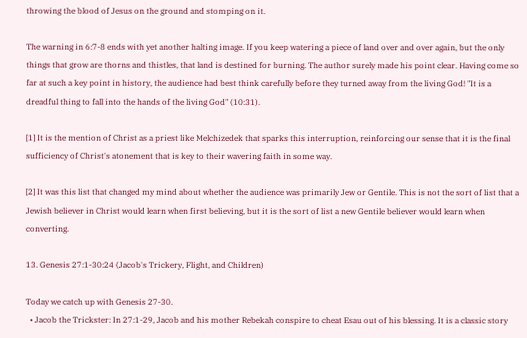throwing the blood of Jesus on the ground and stomping on it.

The warning in 6:7-8 ends with yet another halting image. If you keep watering a piece of land over and over again, but the only things that grow are thorns and thistles, that land is destined for burning. The author surely made his point clear. Having come so far at such a key point in history, the audience had best think carefully before they turned away from the living God! "It is a dreadful thing to fall into the hands of the living God" (10:31).

[1] It is the mention of Christ as a priest like Melchizedek that sparks this interruption, reinforcing our sense that it is the final sufficiency of Christ's atonement that is key to their wavering faith in some way.

[2] It was this list that changed my mind about whether the audience was primarily Jew or Gentile. This is not the sort of list that a Jewish believer in Christ would learn when first believing, but it is the sort of list a new Gentile believer would learn when converting.

13. Genesis 27:1-30:24 (Jacob's Trickery, Flight, and Children)

Today we catch up with Genesis 27-30.
  • Jacob the Trickster: In 27:1-29, Jacob and his mother Rebekah conspire to cheat Esau out of his blessing. It is a classic story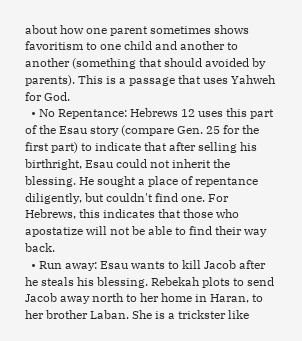about how one parent sometimes shows favoritism to one child and another to another (something that should avoided by parents). This is a passage that uses Yahweh for God.
  • No Repentance: Hebrews 12 uses this part of the Esau story (compare Gen. 25 for the first part) to indicate that after selling his birthright, Esau could not inherit the blessing. He sought a place of repentance diligently, but couldn't find one. For Hebrews, this indicates that those who apostatize will not be able to find their way back.
  • Run away: Esau wants to kill Jacob after he steals his blessing. Rebekah plots to send Jacob away north to her home in Haran, to her brother Laban. She is a trickster like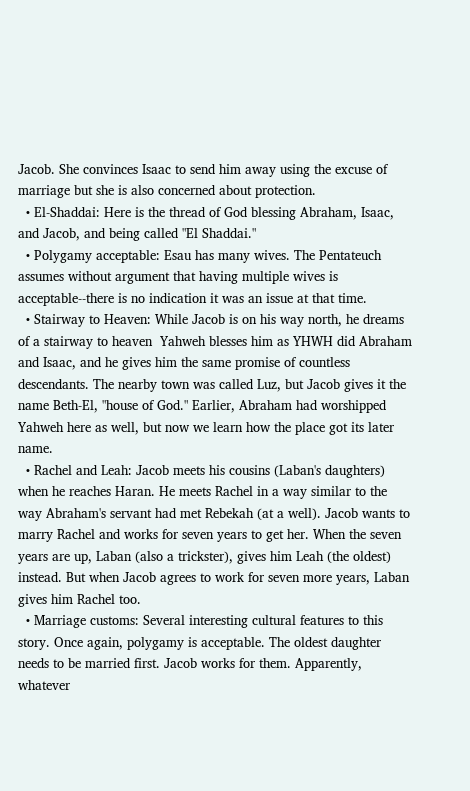Jacob. She convinces Isaac to send him away using the excuse of marriage but she is also concerned about protection.
  • El-Shaddai: Here is the thread of God blessing Abraham, Isaac, and Jacob, and being called "El Shaddai."
  • Polygamy acceptable: Esau has many wives. The Pentateuch assumes without argument that having multiple wives is acceptable--there is no indication it was an issue at that time.
  • Stairway to Heaven: While Jacob is on his way north, he dreams of a stairway to heaven  Yahweh blesses him as YHWH did Abraham and Isaac, and he gives him the same promise of countless descendants. The nearby town was called Luz, but Jacob gives it the name Beth-El, "house of God." Earlier, Abraham had worshipped Yahweh here as well, but now we learn how the place got its later name.
  • Rachel and Leah: Jacob meets his cousins (Laban's daughters) when he reaches Haran. He meets Rachel in a way similar to the way Abraham's servant had met Rebekah (at a well). Jacob wants to marry Rachel and works for seven years to get her. When the seven years are up, Laban (also a trickster), gives him Leah (the oldest) instead. But when Jacob agrees to work for seven more years, Laban gives him Rachel too.
  • Marriage customs: Several interesting cultural features to this story. Once again, polygamy is acceptable. The oldest daughter needs to be married first. Jacob works for them. Apparently, whatever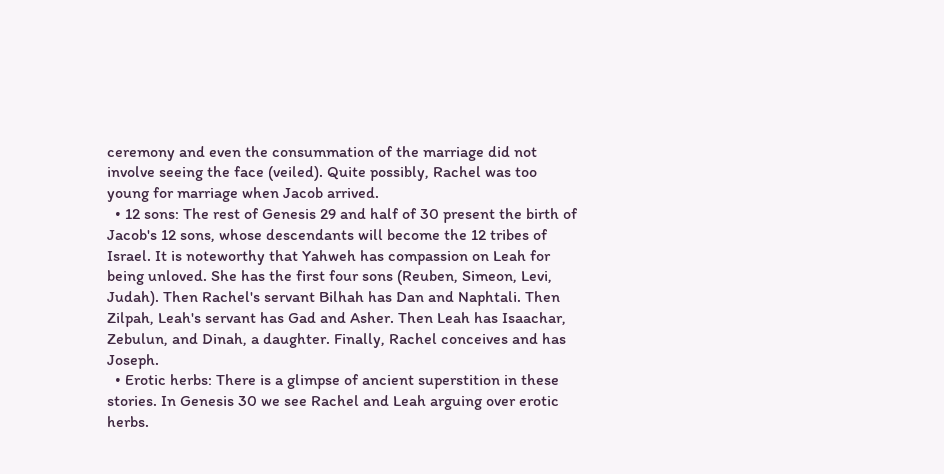ceremony and even the consummation of the marriage did not involve seeing the face (veiled). Quite possibly, Rachel was too young for marriage when Jacob arrived.
  • 12 sons: The rest of Genesis 29 and half of 30 present the birth of Jacob's 12 sons, whose descendants will become the 12 tribes of Israel. It is noteworthy that Yahweh has compassion on Leah for being unloved. She has the first four sons (Reuben, Simeon, Levi, Judah). Then Rachel's servant Bilhah has Dan and Naphtali. Then Zilpah, Leah's servant has Gad and Asher. Then Leah has Isaachar, Zebulun, and Dinah, a daughter. Finally, Rachel conceives and has Joseph.
  • Erotic herbs: There is a glimpse of ancient superstition in these stories. In Genesis 30 we see Rachel and Leah arguing over erotic herbs.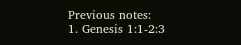Previous notes:
1. Genesis 1:1-2:3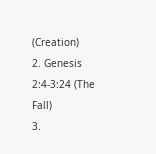(Creation)
2. Genesis 2:4-3:24 (The Fall)
3.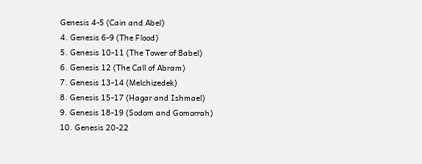Genesis 4-5 (Cain and Abel)
4. Genesis 6-9 (The Flood)
5. Genesis 10-11 (The Tower of Babel)
6. Genesis 12 (The Call of Abram)
7. Genesis 13-14 (Melchizedek)
8. Genesis 15-17 (Hagar and Ishmael)
9. Genesis 18-19 (Sodom and Gomorrah)
10. Genesis 20-22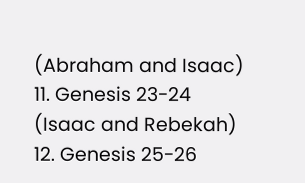(Abraham and Isaac)
11. Genesis 23-24 (Isaac and Rebekah)
12. Genesis 25-26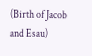(Birth of Jacob and Esau)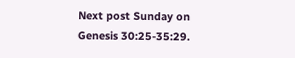Next post Sunday on Genesis 30:25-35:29.